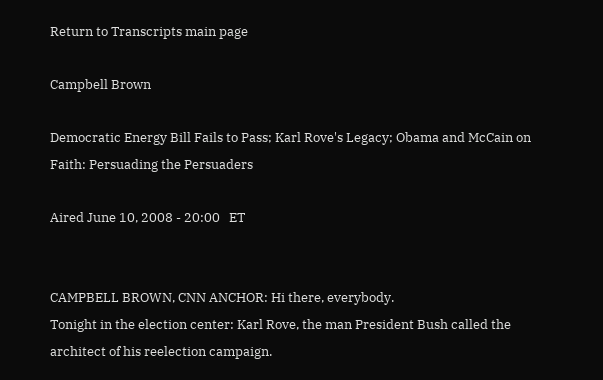Return to Transcripts main page

Campbell Brown

Democratic Energy Bill Fails to Pass; Karl Rove's Legacy; Obama and McCain on Faith: Persuading the Persuaders

Aired June 10, 2008 - 20:00   ET


CAMPBELL BROWN, CNN ANCHOR: Hi there, everybody.
Tonight in the election center: Karl Rove, the man President Bush called the architect of his reelection campaign.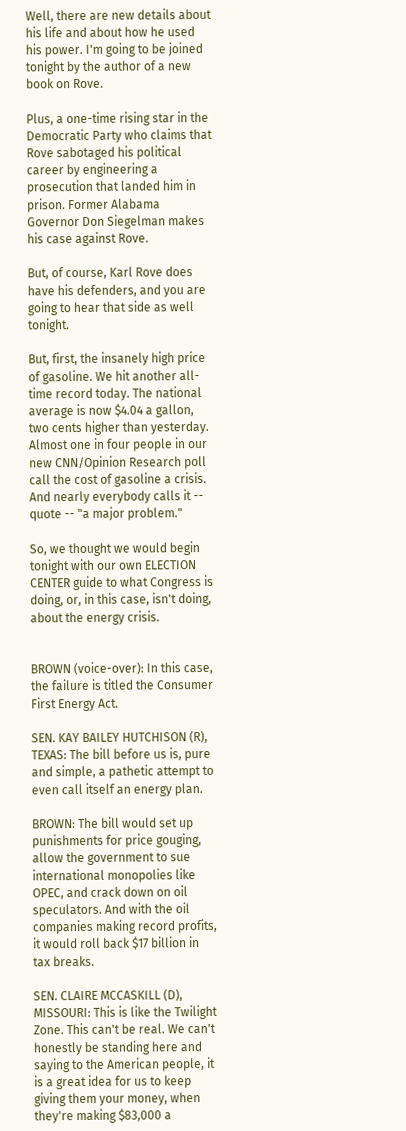Well, there are new details about his life and about how he used his power. I'm going to be joined tonight by the author of a new book on Rove.

Plus, a one-time rising star in the Democratic Party who claims that Rove sabotaged his political career by engineering a prosecution that landed him in prison. Former Alabama Governor Don Siegelman makes his case against Rove.

But, of course, Karl Rove does have his defenders, and you are going to hear that side as well tonight.

But, first, the insanely high price of gasoline. We hit another all-time record today. The national average is now $4.04 a gallon, two cents higher than yesterday. Almost one in four people in our new CNN/Opinion Research poll call the cost of gasoline a crisis. And nearly everybody calls it -- quote -- "a major problem."

So, we thought we would begin tonight with our own ELECTION CENTER guide to what Congress is doing, or, in this case, isn't doing, about the energy crisis.


BROWN (voice-over): In this case, the failure is titled the Consumer First Energy Act.

SEN. KAY BAILEY HUTCHISON (R), TEXAS: The bill before us is, pure and simple, a pathetic attempt to even call itself an energy plan.

BROWN: The bill would set up punishments for price gouging, allow the government to sue international monopolies like OPEC, and crack down on oil speculators. And with the oil companies making record profits, it would roll back $17 billion in tax breaks.

SEN. CLAIRE MCCASKILL (D), MISSOURI: This is like the Twilight Zone. This can't be real. We can't honestly be standing here and saying to the American people, it is a great idea for us to keep giving them your money, when they're making $83,000 a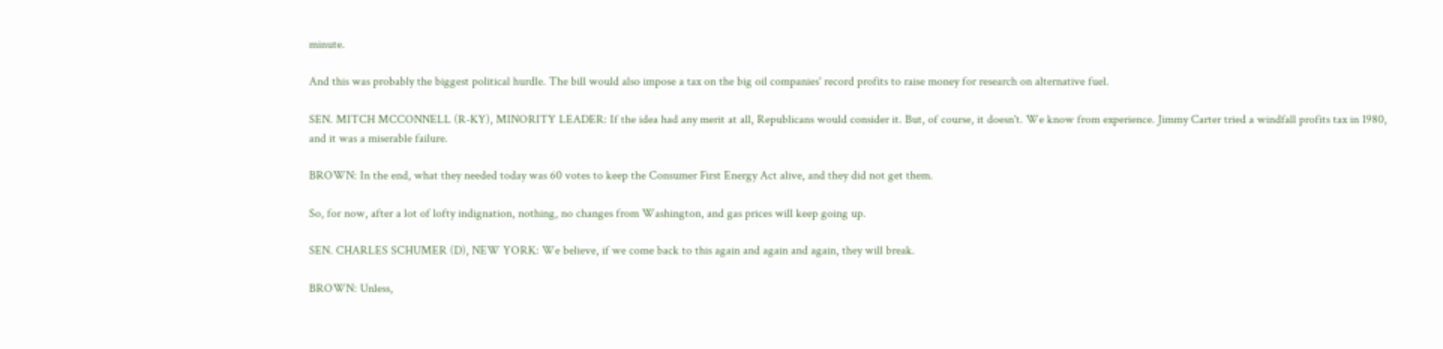minute.

And this was probably the biggest political hurdle. The bill would also impose a tax on the big oil companies' record profits to raise money for research on alternative fuel.

SEN. MITCH MCCONNELL (R-KY), MINORITY LEADER: If the idea had any merit at all, Republicans would consider it. But, of course, it doesn't. We know from experience. Jimmy Carter tried a windfall profits tax in 1980, and it was a miserable failure.

BROWN: In the end, what they needed today was 60 votes to keep the Consumer First Energy Act alive, and they did not get them.

So, for now, after a lot of lofty indignation, nothing, no changes from Washington, and gas prices will keep going up.

SEN. CHARLES SCHUMER (D), NEW YORK: We believe, if we come back to this again and again and again, they will break.

BROWN: Unless,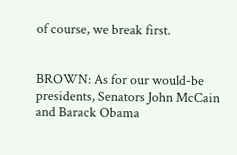of course, we break first.


BROWN: As for our would-be presidents, Senators John McCain and Barack Obama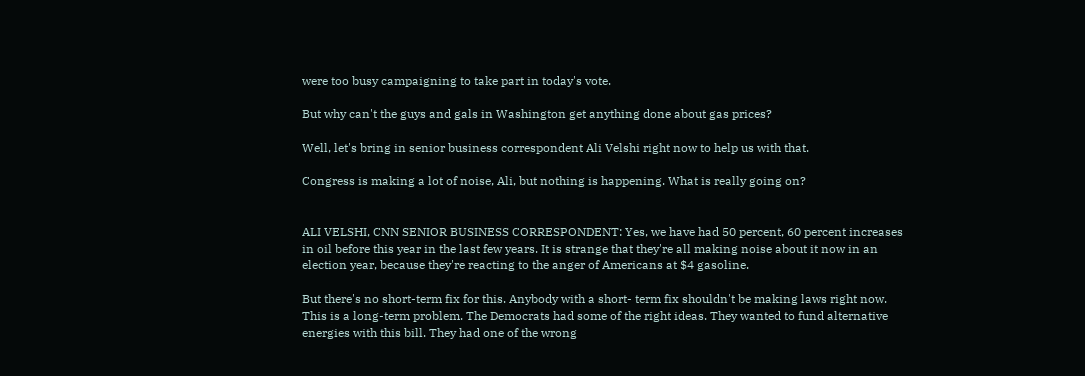were too busy campaigning to take part in today's vote.

But why can't the guys and gals in Washington get anything done about gas prices?

Well, let's bring in senior business correspondent Ali Velshi right now to help us with that.

Congress is making a lot of noise, Ali, but nothing is happening. What is really going on?


ALI VELSHI, CNN SENIOR BUSINESS CORRESPONDENT: Yes, we have had 50 percent, 60 percent increases in oil before this year in the last few years. It is strange that they're all making noise about it now in an election year, because they're reacting to the anger of Americans at $4 gasoline.

But there's no short-term fix for this. Anybody with a short- term fix shouldn't be making laws right now. This is a long-term problem. The Democrats had some of the right ideas. They wanted to fund alternative energies with this bill. They had one of the wrong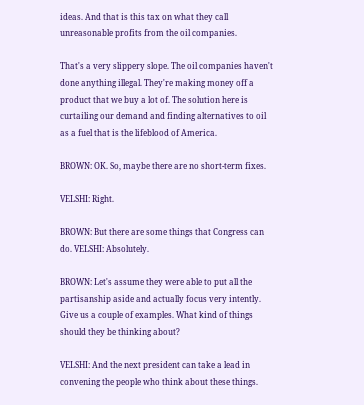ideas. And that is this tax on what they call unreasonable profits from the oil companies.

That's a very slippery slope. The oil companies haven't done anything illegal. They're making money off a product that we buy a lot of. The solution here is curtailing our demand and finding alternatives to oil as a fuel that is the lifeblood of America.

BROWN: OK. So, maybe there are no short-term fixes.

VELSHI: Right.

BROWN: But there are some things that Congress can do. VELSHI: Absolutely.

BROWN: Let's assume they were able to put all the partisanship aside and actually focus very intently. Give us a couple of examples. What kind of things should they be thinking about?

VELSHI: And the next president can take a lead in convening the people who think about these things.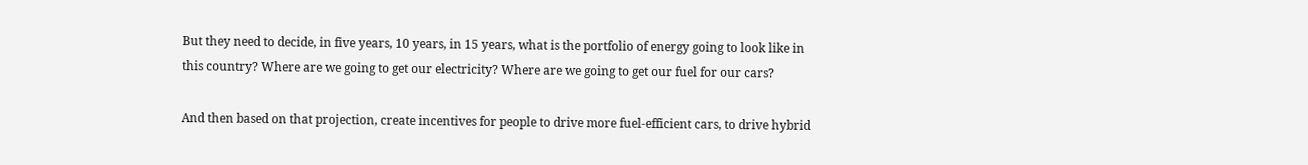But they need to decide, in five years, 10 years, in 15 years, what is the portfolio of energy going to look like in this country? Where are we going to get our electricity? Where are we going to get our fuel for our cars?

And then based on that projection, create incentives for people to drive more fuel-efficient cars, to drive hybrid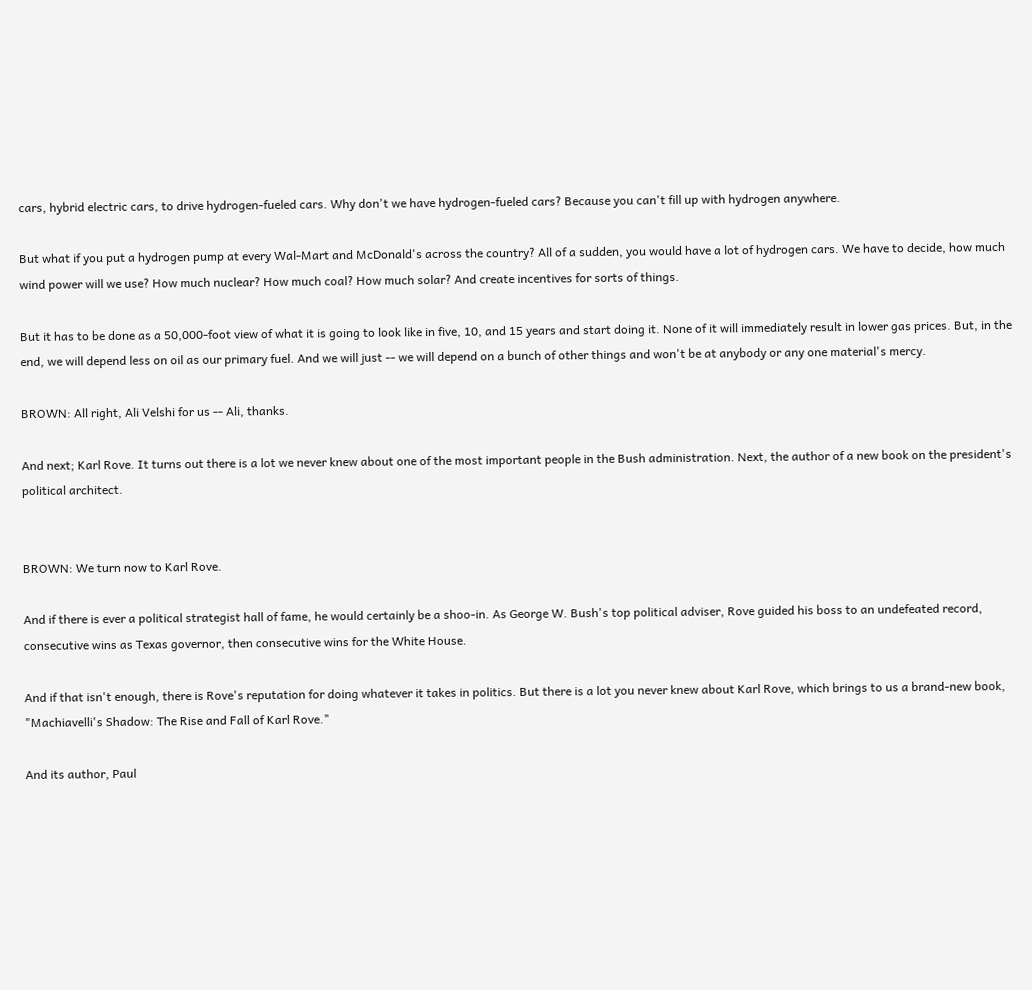cars, hybrid electric cars, to drive hydrogen-fueled cars. Why don't we have hydrogen-fueled cars? Because you can't fill up with hydrogen anywhere.

But what if you put a hydrogen pump at every Wal-Mart and McDonald's across the country? All of a sudden, you would have a lot of hydrogen cars. We have to decide, how much wind power will we use? How much nuclear? How much coal? How much solar? And create incentives for sorts of things.

But it has to be done as a 50,000-foot view of what it is going to look like in five, 10, and 15 years and start doing it. None of it will immediately result in lower gas prices. But, in the end, we will depend less on oil as our primary fuel. And we will just -- we will depend on a bunch of other things and won't be at anybody or any one material's mercy.

BROWN: All right, Ali Velshi for us -- Ali, thanks.

And next; Karl Rove. It turns out there is a lot we never knew about one of the most important people in the Bush administration. Next, the author of a new book on the president's political architect.


BROWN: We turn now to Karl Rove.

And if there is ever a political strategist hall of fame, he would certainly be a shoo-in. As George W. Bush's top political adviser, Rove guided his boss to an undefeated record, consecutive wins as Texas governor, then consecutive wins for the White House.

And if that isn't enough, there is Rove's reputation for doing whatever it takes in politics. But there is a lot you never knew about Karl Rove, which brings to us a brand-new book, "Machiavelli's Shadow: The Rise and Fall of Karl Rove."

And its author, Paul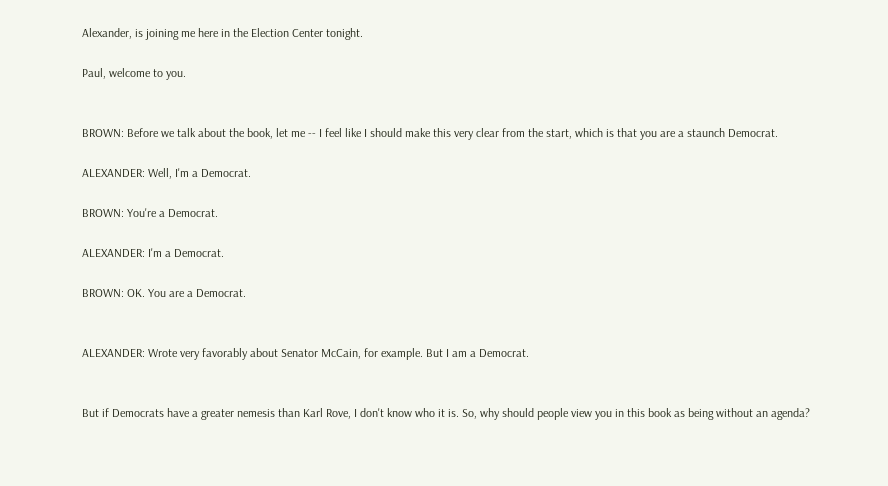Alexander, is joining me here in the Election Center tonight.

Paul, welcome to you.


BROWN: Before we talk about the book, let me -- I feel like I should make this very clear from the start, which is that you are a staunch Democrat.

ALEXANDER: Well, I'm a Democrat.

BROWN: You're a Democrat.

ALEXANDER: I'm a Democrat.

BROWN: OK. You are a Democrat.


ALEXANDER: Wrote very favorably about Senator McCain, for example. But I am a Democrat.


But if Democrats have a greater nemesis than Karl Rove, I don't know who it is. So, why should people view you in this book as being without an agenda?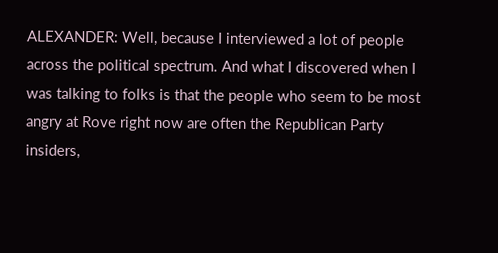ALEXANDER: Well, because I interviewed a lot of people across the political spectrum. And what I discovered when I was talking to folks is that the people who seem to be most angry at Rove right now are often the Republican Party insiders,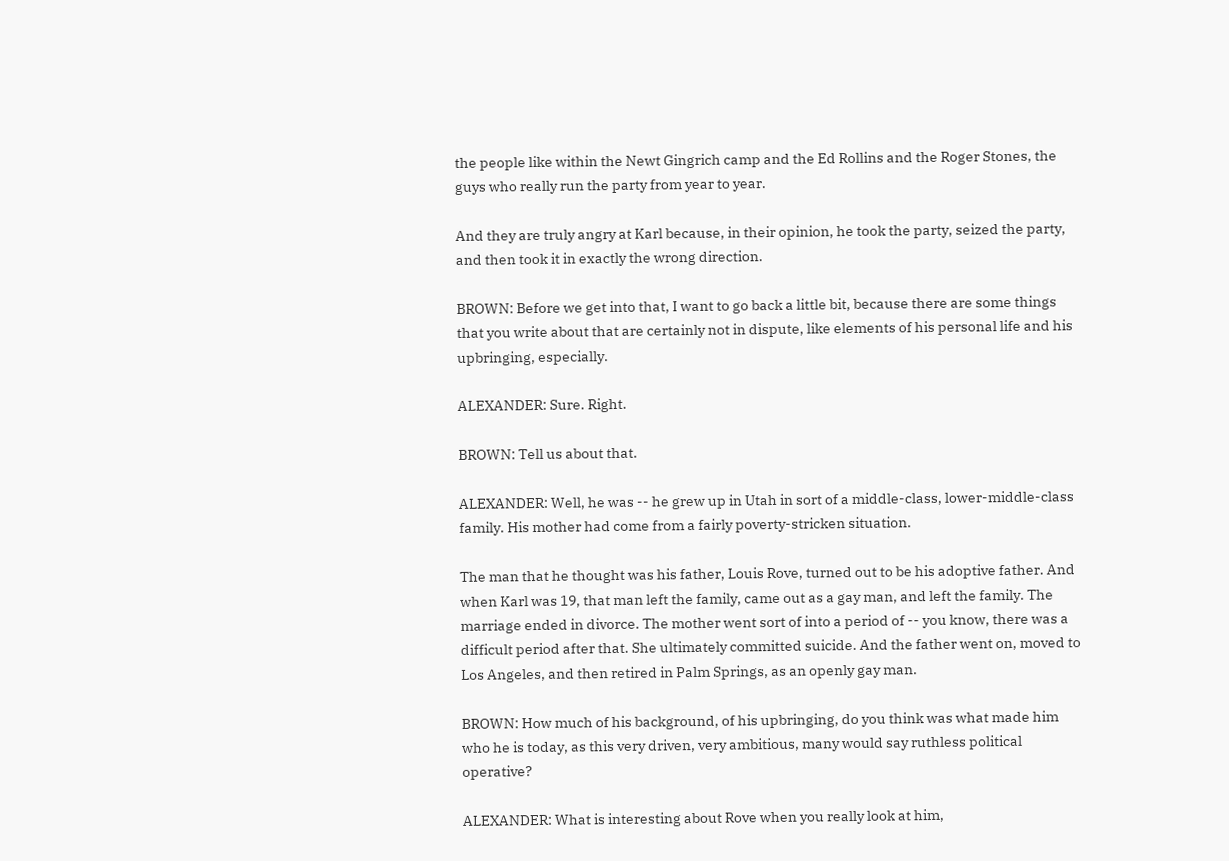the people like within the Newt Gingrich camp and the Ed Rollins and the Roger Stones, the guys who really run the party from year to year.

And they are truly angry at Karl because, in their opinion, he took the party, seized the party, and then took it in exactly the wrong direction.

BROWN: Before we get into that, I want to go back a little bit, because there are some things that you write about that are certainly not in dispute, like elements of his personal life and his upbringing, especially.

ALEXANDER: Sure. Right.

BROWN: Tell us about that.

ALEXANDER: Well, he was -- he grew up in Utah in sort of a middle-class, lower-middle-class family. His mother had come from a fairly poverty-stricken situation.

The man that he thought was his father, Louis Rove, turned out to be his adoptive father. And when Karl was 19, that man left the family, came out as a gay man, and left the family. The marriage ended in divorce. The mother went sort of into a period of -- you know, there was a difficult period after that. She ultimately committed suicide. And the father went on, moved to Los Angeles, and then retired in Palm Springs, as an openly gay man.

BROWN: How much of his background, of his upbringing, do you think was what made him who he is today, as this very driven, very ambitious, many would say ruthless political operative?

ALEXANDER: What is interesting about Rove when you really look at him,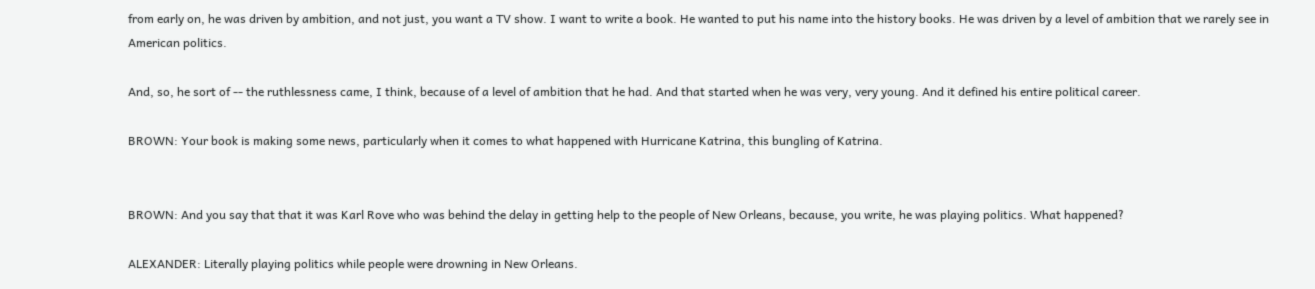from early on, he was driven by ambition, and not just, you want a TV show. I want to write a book. He wanted to put his name into the history books. He was driven by a level of ambition that we rarely see in American politics.

And, so, he sort of -- the ruthlessness came, I think, because of a level of ambition that he had. And that started when he was very, very young. And it defined his entire political career.

BROWN: Your book is making some news, particularly when it comes to what happened with Hurricane Katrina, this bungling of Katrina.


BROWN: And you say that that it was Karl Rove who was behind the delay in getting help to the people of New Orleans, because, you write, he was playing politics. What happened?

ALEXANDER: Literally playing politics while people were drowning in New Orleans.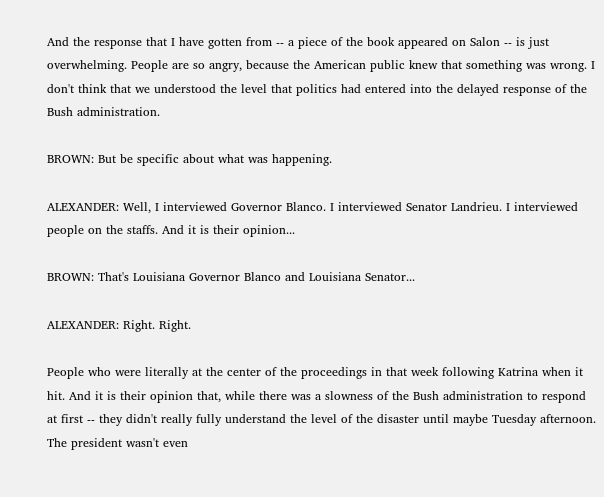And the response that I have gotten from -- a piece of the book appeared on Salon -- is just overwhelming. People are so angry, because the American public knew that something was wrong. I don't think that we understood the level that politics had entered into the delayed response of the Bush administration.

BROWN: But be specific about what was happening.

ALEXANDER: Well, I interviewed Governor Blanco. I interviewed Senator Landrieu. I interviewed people on the staffs. And it is their opinion...

BROWN: That's Louisiana Governor Blanco and Louisiana Senator...

ALEXANDER: Right. Right.

People who were literally at the center of the proceedings in that week following Katrina when it hit. And it is their opinion that, while there was a slowness of the Bush administration to respond at first -- they didn't really fully understand the level of the disaster until maybe Tuesday afternoon. The president wasn't even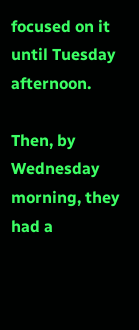focused on it until Tuesday afternoon.

Then, by Wednesday morning, they had a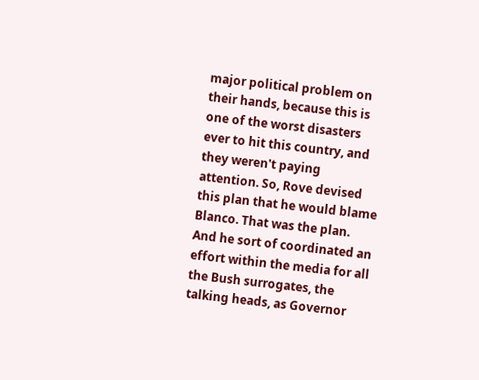major political problem on their hands, because this is one of the worst disasters ever to hit this country, and they weren't paying attention. So, Rove devised this plan that he would blame Blanco. That was the plan. And he sort of coordinated an effort within the media for all the Bush surrogates, the talking heads, as Governor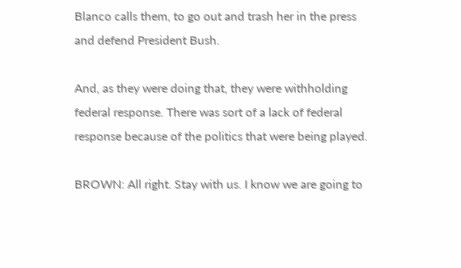Blanco calls them, to go out and trash her in the press and defend President Bush.

And, as they were doing that, they were withholding federal response. There was sort of a lack of federal response because of the politics that were being played.

BROWN: All right. Stay with us. I know we are going to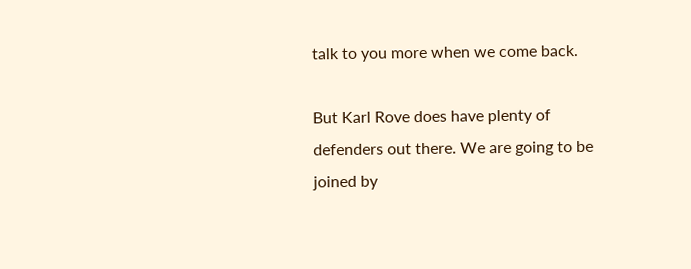talk to you more when we come back.

But Karl Rove does have plenty of defenders out there. We are going to be joined by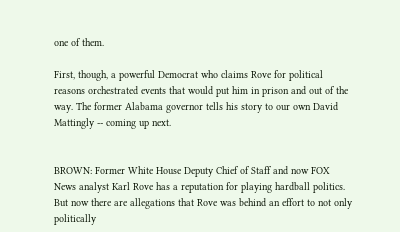one of them.

First, though, a powerful Democrat who claims Rove for political reasons orchestrated events that would put him in prison and out of the way. The former Alabama governor tells his story to our own David Mattingly -- coming up next.


BROWN: Former White House Deputy Chief of Staff and now FOX News analyst Karl Rove has a reputation for playing hardball politics. But now there are allegations that Rove was behind an effort to not only politically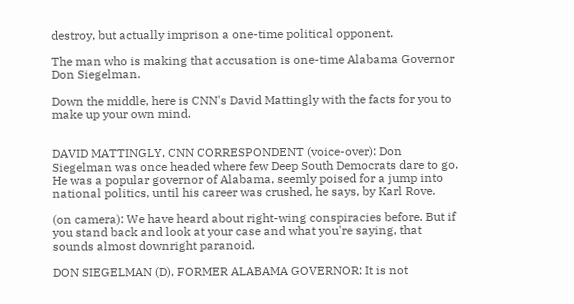destroy, but actually imprison a one-time political opponent.

The man who is making that accusation is one-time Alabama Governor Don Siegelman.

Down the middle, here is CNN's David Mattingly with the facts for you to make up your own mind.


DAVID MATTINGLY, CNN CORRESPONDENT (voice-over): Don Siegelman was once headed where few Deep South Democrats dare to go. He was a popular governor of Alabama, seemly poised for a jump into national politics, until his career was crushed, he says, by Karl Rove.

(on camera): We have heard about right-wing conspiracies before. But if you stand back and look at your case and what you're saying, that sounds almost downright paranoid.

DON SIEGELMAN (D), FORMER ALABAMA GOVERNOR: It is not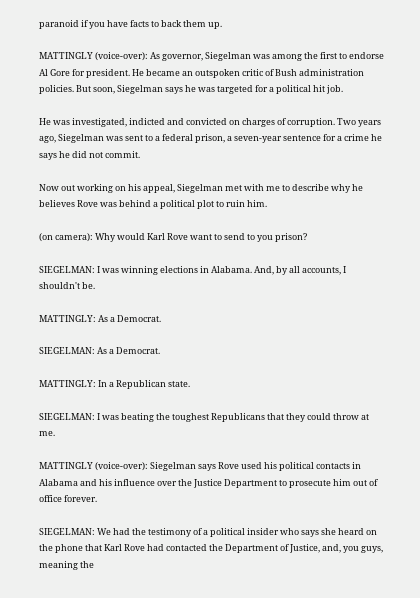paranoid if you have facts to back them up.

MATTINGLY (voice-over): As governor, Siegelman was among the first to endorse Al Gore for president. He became an outspoken critic of Bush administration policies. But soon, Siegelman says he was targeted for a political hit job.

He was investigated, indicted and convicted on charges of corruption. Two years ago, Siegelman was sent to a federal prison, a seven-year sentence for a crime he says he did not commit.

Now out working on his appeal, Siegelman met with me to describe why he believes Rove was behind a political plot to ruin him.

(on camera): Why would Karl Rove want to send to you prison?

SIEGELMAN: I was winning elections in Alabama. And, by all accounts, I shouldn't be.

MATTINGLY: As a Democrat.

SIEGELMAN: As a Democrat.

MATTINGLY: In a Republican state.

SIEGELMAN: I was beating the toughest Republicans that they could throw at me.

MATTINGLY (voice-over): Siegelman says Rove used his political contacts in Alabama and his influence over the Justice Department to prosecute him out of office forever.

SIEGELMAN: We had the testimony of a political insider who says she heard on the phone that Karl Rove had contacted the Department of Justice, and, you guys, meaning the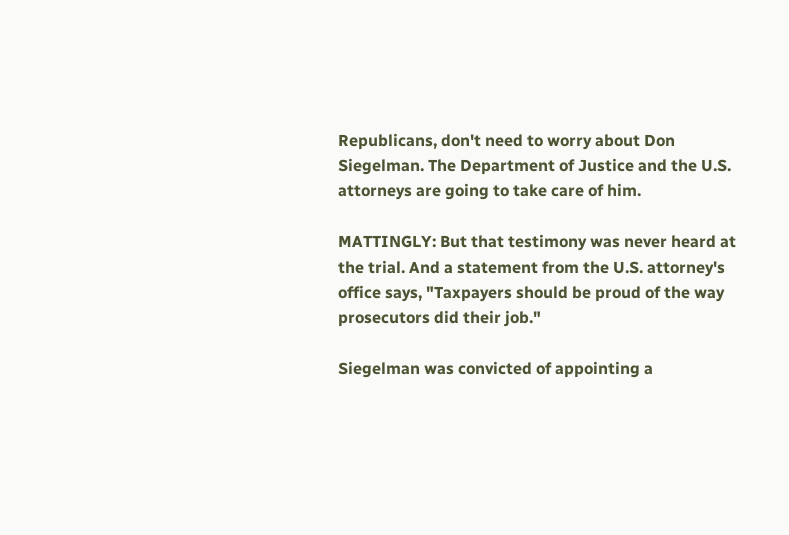Republicans, don't need to worry about Don Siegelman. The Department of Justice and the U.S. attorneys are going to take care of him.

MATTINGLY: But that testimony was never heard at the trial. And a statement from the U.S. attorney's office says, "Taxpayers should be proud of the way prosecutors did their job."

Siegelman was convicted of appointing a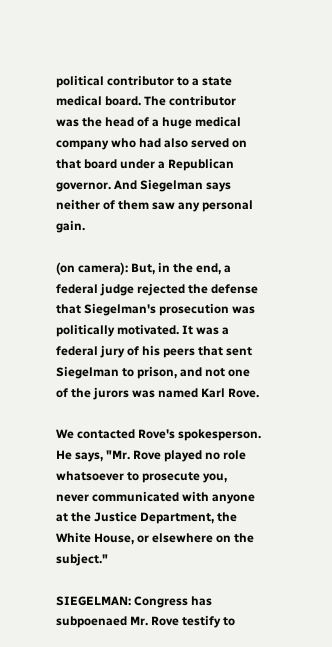political contributor to a state medical board. The contributor was the head of a huge medical company who had also served on that board under a Republican governor. And Siegelman says neither of them saw any personal gain.

(on camera): But, in the end, a federal judge rejected the defense that Siegelman's prosecution was politically motivated. It was a federal jury of his peers that sent Siegelman to prison, and not one of the jurors was named Karl Rove.

We contacted Rove's spokesperson. He says, "Mr. Rove played no role whatsoever to prosecute you, never communicated with anyone at the Justice Department, the White House, or elsewhere on the subject."

SIEGELMAN: Congress has subpoenaed Mr. Rove testify to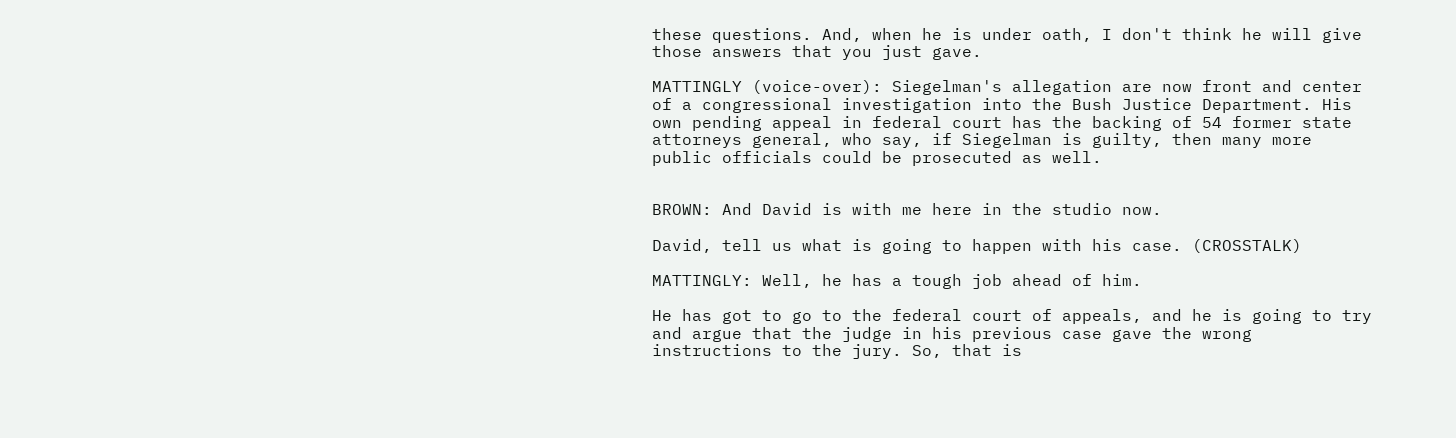these questions. And, when he is under oath, I don't think he will give those answers that you just gave.

MATTINGLY (voice-over): Siegelman's allegation are now front and center of a congressional investigation into the Bush Justice Department. His own pending appeal in federal court has the backing of 54 former state attorneys general, who say, if Siegelman is guilty, then many more public officials could be prosecuted as well.


BROWN: And David is with me here in the studio now.

David, tell us what is going to happen with his case. (CROSSTALK)

MATTINGLY: Well, he has a tough job ahead of him.

He has got to go to the federal court of appeals, and he is going to try and argue that the judge in his previous case gave the wrong instructions to the jury. So, that is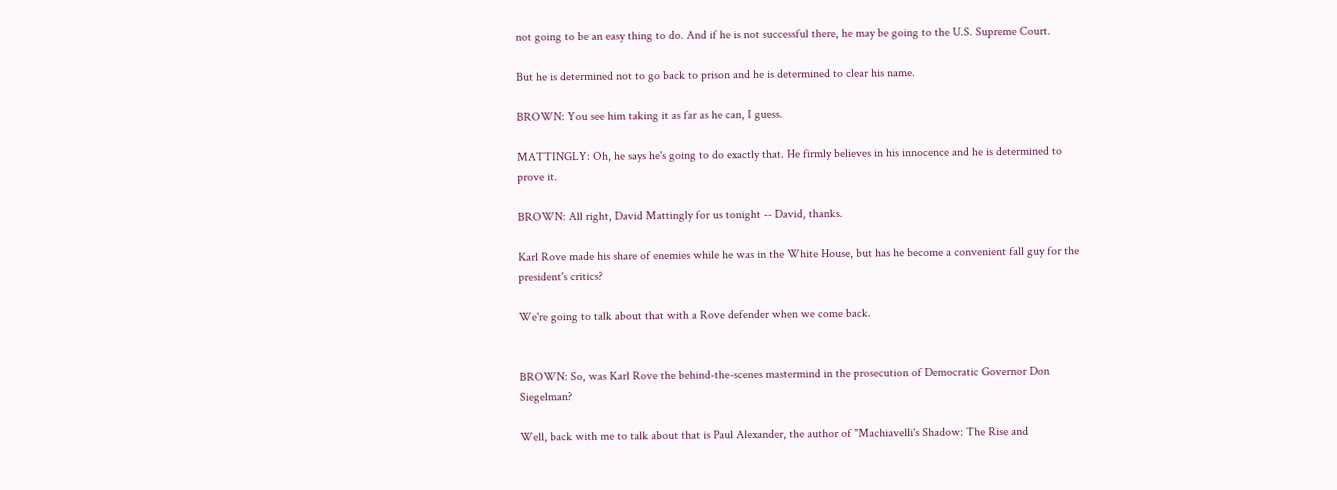not going to be an easy thing to do. And if he is not successful there, he may be going to the U.S. Supreme Court.

But he is determined not to go back to prison and he is determined to clear his name.

BROWN: You see him taking it as far as he can, I guess.

MATTINGLY: Oh, he says he's going to do exactly that. He firmly believes in his innocence and he is determined to prove it.

BROWN: All right, David Mattingly for us tonight -- David, thanks.

Karl Rove made his share of enemies while he was in the White House, but has he become a convenient fall guy for the president's critics?

We're going to talk about that with a Rove defender when we come back.


BROWN: So, was Karl Rove the behind-the-scenes mastermind in the prosecution of Democratic Governor Don Siegelman?

Well, back with me to talk about that is Paul Alexander, the author of "Machiavelli's Shadow: The Rise and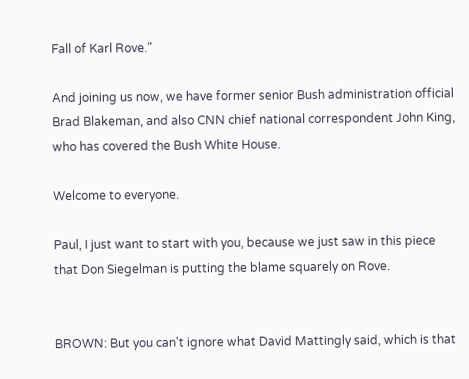Fall of Karl Rove."

And joining us now, we have former senior Bush administration official Brad Blakeman, and also CNN chief national correspondent John King, who has covered the Bush White House.

Welcome to everyone.

Paul, I just want to start with you, because we just saw in this piece that Don Siegelman is putting the blame squarely on Rove.


BROWN: But you can't ignore what David Mattingly said, which is that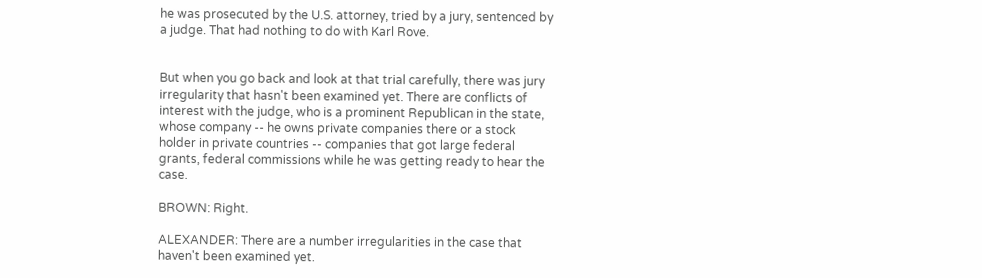he was prosecuted by the U.S. attorney, tried by a jury, sentenced by a judge. That had nothing to do with Karl Rove.


But when you go back and look at that trial carefully, there was jury irregularity that hasn't been examined yet. There are conflicts of interest with the judge, who is a prominent Republican in the state, whose company -- he owns private companies there or a stock holder in private countries -- companies that got large federal grants, federal commissions while he was getting ready to hear the case.

BROWN: Right.

ALEXANDER: There are a number irregularities in the case that haven't been examined yet.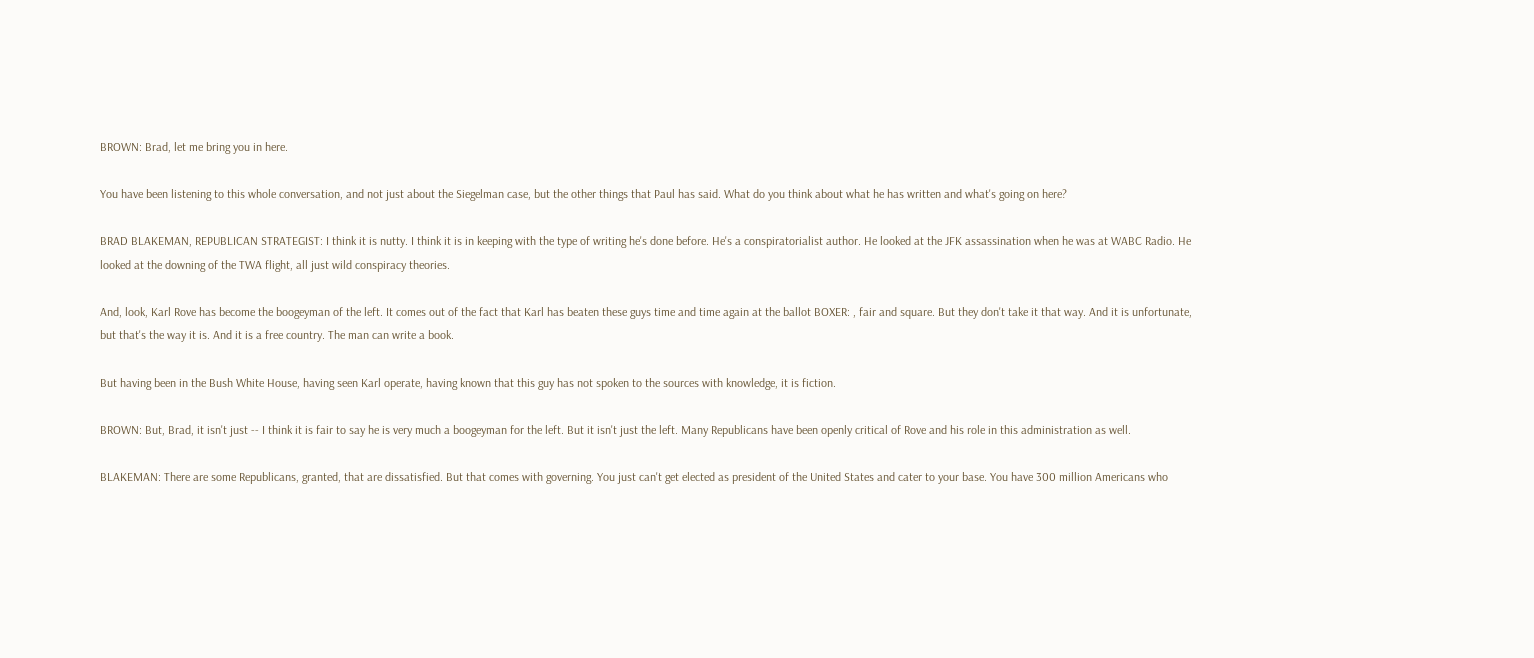BROWN: Brad, let me bring you in here.

You have been listening to this whole conversation, and not just about the Siegelman case, but the other things that Paul has said. What do you think about what he has written and what's going on here?

BRAD BLAKEMAN, REPUBLICAN STRATEGIST: I think it is nutty. I think it is in keeping with the type of writing he's done before. He's a conspiratorialist author. He looked at the JFK assassination when he was at WABC Radio. He looked at the downing of the TWA flight, all just wild conspiracy theories.

And, look, Karl Rove has become the boogeyman of the left. It comes out of the fact that Karl has beaten these guys time and time again at the ballot BOXER: , fair and square. But they don't take it that way. And it is unfortunate, but that's the way it is. And it is a free country. The man can write a book.

But having been in the Bush White House, having seen Karl operate, having known that this guy has not spoken to the sources with knowledge, it is fiction.

BROWN: But, Brad, it isn't just -- I think it is fair to say he is very much a boogeyman for the left. But it isn't just the left. Many Republicans have been openly critical of Rove and his role in this administration as well.

BLAKEMAN: There are some Republicans, granted, that are dissatisfied. But that comes with governing. You just can't get elected as president of the United States and cater to your base. You have 300 million Americans who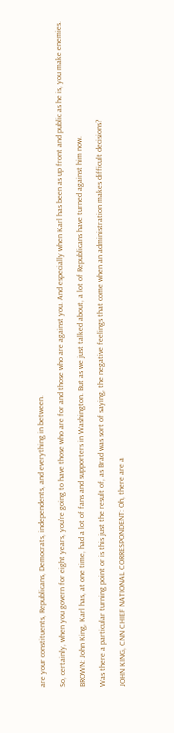are your constituents, Republicans, Democrats, independents, and everything in between.

So, certainly, when you govern for eight years, you're going to have those who are for and those who are against you. And especially when Karl has been as up front and public as he is, you make enemies.

BROWN: John King, Karl has, at one time, had a lot of fans and supporters in Washington. But as we just talked about, a lot of Republicans have turned against him now.

Was there a particular turning point or is this just the result of, as Brad was sort of saying, the negative feelings that come when an administration makes difficult decisions?

JOHN KING, CNN CHIEF NATIONAL CORRESPONDENT: Oh, there are a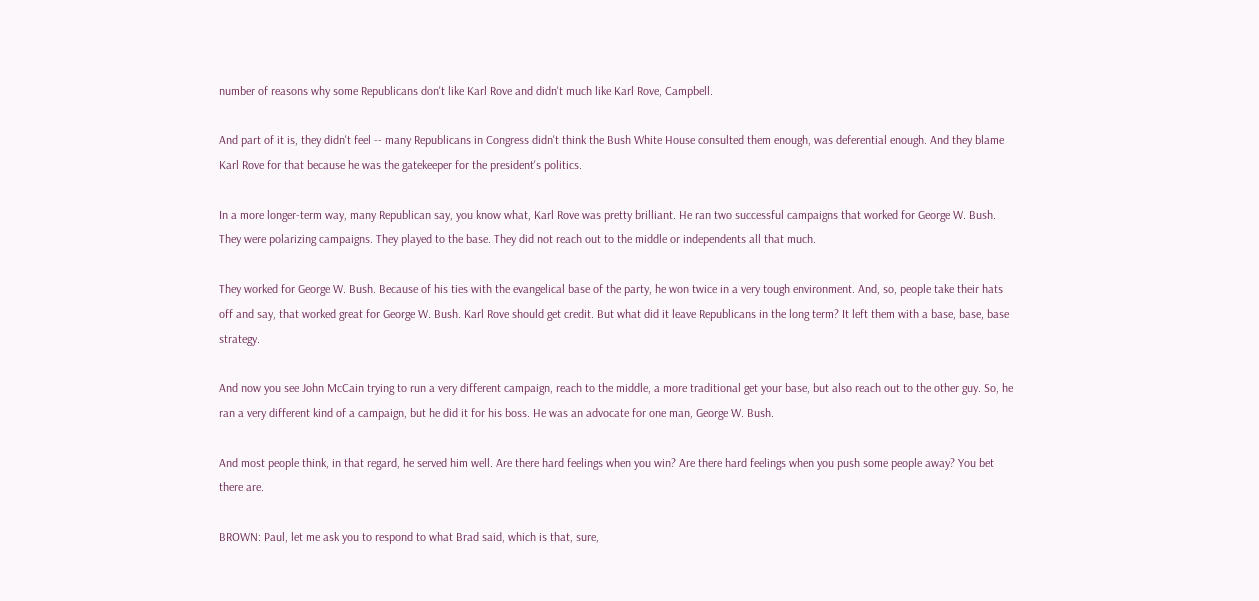number of reasons why some Republicans don't like Karl Rove and didn't much like Karl Rove, Campbell.

And part of it is, they didn't feel -- many Republicans in Congress didn't think the Bush White House consulted them enough, was deferential enough. And they blame Karl Rove for that because he was the gatekeeper for the president's politics.

In a more longer-term way, many Republican say, you know what, Karl Rove was pretty brilliant. He ran two successful campaigns that worked for George W. Bush. They were polarizing campaigns. They played to the base. They did not reach out to the middle or independents all that much.

They worked for George W. Bush. Because of his ties with the evangelical base of the party, he won twice in a very tough environment. And, so, people take their hats off and say, that worked great for George W. Bush. Karl Rove should get credit. But what did it leave Republicans in the long term? It left them with a base, base, base strategy.

And now you see John McCain trying to run a very different campaign, reach to the middle, a more traditional get your base, but also reach out to the other guy. So, he ran a very different kind of a campaign, but he did it for his boss. He was an advocate for one man, George W. Bush.

And most people think, in that regard, he served him well. Are there hard feelings when you win? Are there hard feelings when you push some people away? You bet there are.

BROWN: Paul, let me ask you to respond to what Brad said, which is that, sure,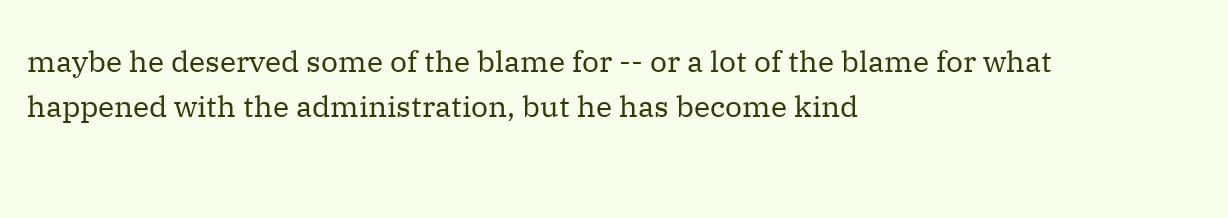maybe he deserved some of the blame for -- or a lot of the blame for what happened with the administration, but he has become kind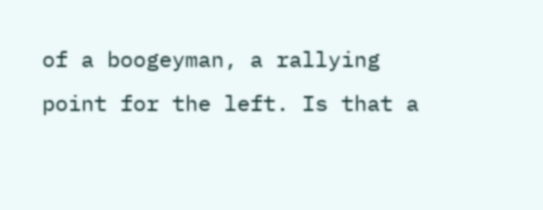of a boogeyman, a rallying point for the left. Is that a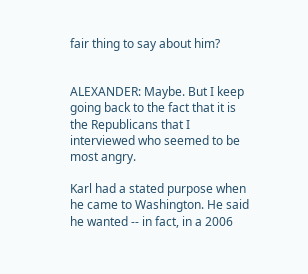fair thing to say about him?


ALEXANDER: Maybe. But I keep going back to the fact that it is the Republicans that I interviewed who seemed to be most angry.

Karl had a stated purpose when he came to Washington. He said he wanted -- in fact, in a 2006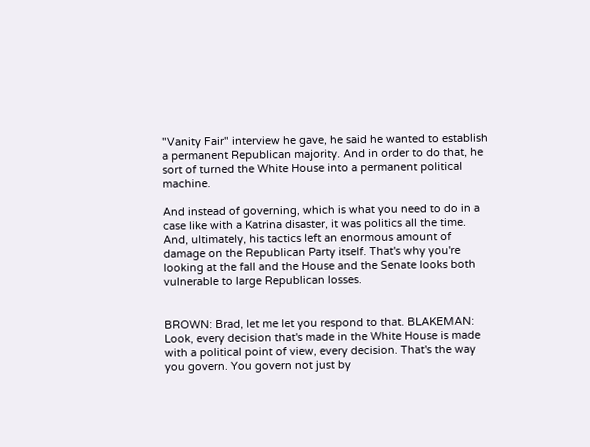"Vanity Fair" interview he gave, he said he wanted to establish a permanent Republican majority. And in order to do that, he sort of turned the White House into a permanent political machine.

And instead of governing, which is what you need to do in a case like with a Katrina disaster, it was politics all the time. And, ultimately, his tactics left an enormous amount of damage on the Republican Party itself. That's why you're looking at the fall and the House and the Senate looks both vulnerable to large Republican losses.


BROWN: Brad, let me let you respond to that. BLAKEMAN: Look, every decision that's made in the White House is made with a political point of view, every decision. That's the way you govern. You govern not just by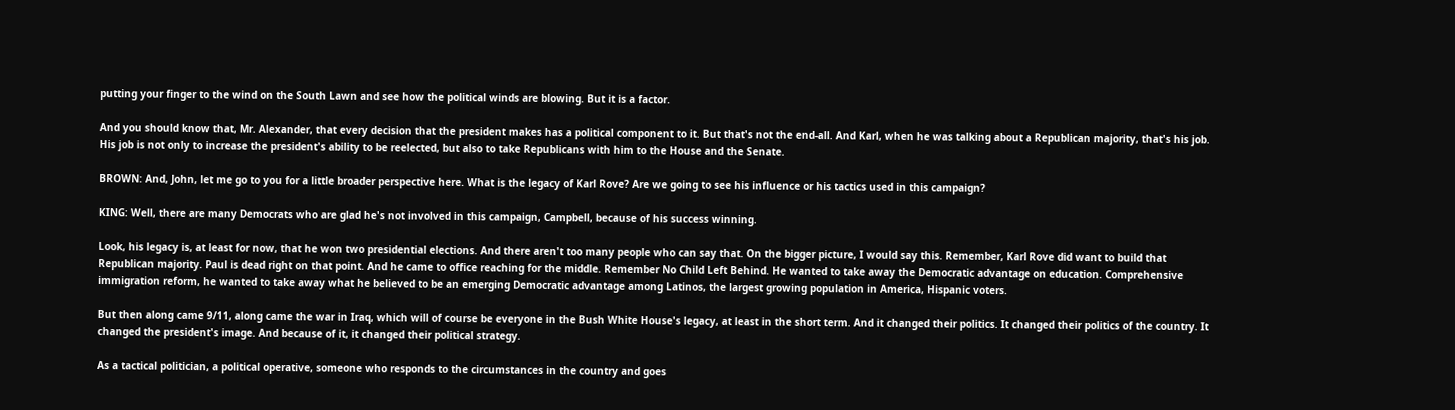putting your finger to the wind on the South Lawn and see how the political winds are blowing. But it is a factor.

And you should know that, Mr. Alexander, that every decision that the president makes has a political component to it. But that's not the end-all. And Karl, when he was talking about a Republican majority, that's his job. His job is not only to increase the president's ability to be reelected, but also to take Republicans with him to the House and the Senate.

BROWN: And, John, let me go to you for a little broader perspective here. What is the legacy of Karl Rove? Are we going to see his influence or his tactics used in this campaign?

KING: Well, there are many Democrats who are glad he's not involved in this campaign, Campbell, because of his success winning.

Look, his legacy is, at least for now, that he won two presidential elections. And there aren't too many people who can say that. On the bigger picture, I would say this. Remember, Karl Rove did want to build that Republican majority. Paul is dead right on that point. And he came to office reaching for the middle. Remember No Child Left Behind. He wanted to take away the Democratic advantage on education. Comprehensive immigration reform, he wanted to take away what he believed to be an emerging Democratic advantage among Latinos, the largest growing population in America, Hispanic voters.

But then along came 9/11, along came the war in Iraq, which will of course be everyone in the Bush White House's legacy, at least in the short term. And it changed their politics. It changed their politics of the country. It changed the president's image. And because of it, it changed their political strategy.

As a tactical politician, a political operative, someone who responds to the circumstances in the country and goes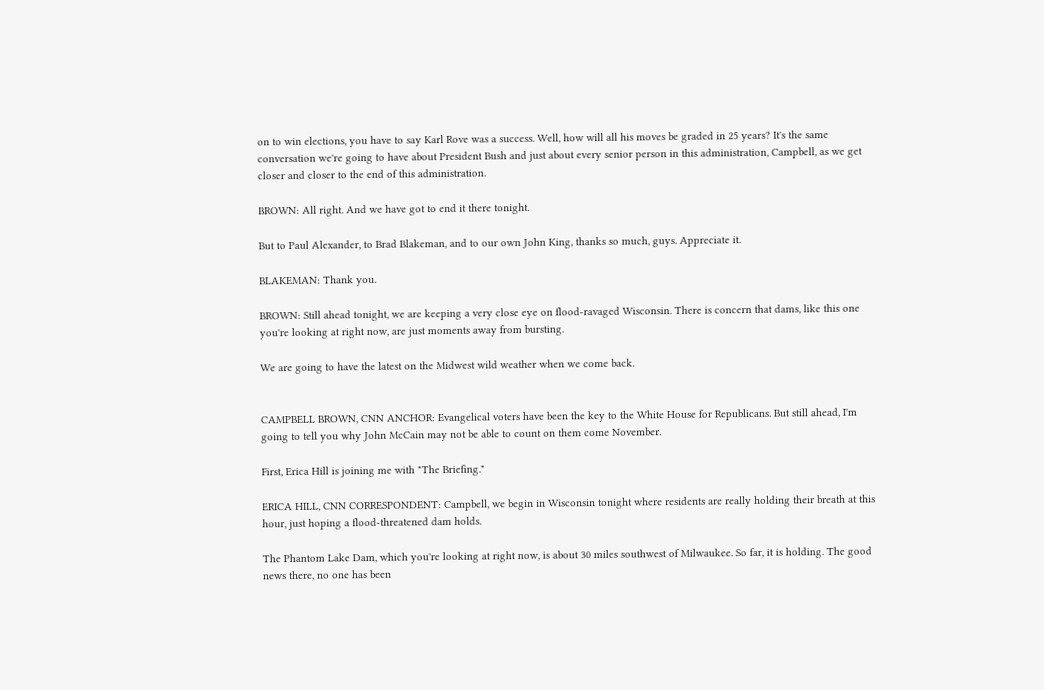on to win elections, you have to say Karl Rove was a success. Well, how will all his moves be graded in 25 years? It's the same conversation we're going to have about President Bush and just about every senior person in this administration, Campbell, as we get closer and closer to the end of this administration.

BROWN: All right. And we have got to end it there tonight.

But to Paul Alexander, to Brad Blakeman, and to our own John King, thanks so much, guys. Appreciate it.

BLAKEMAN: Thank you.

BROWN: Still ahead tonight, we are keeping a very close eye on flood-ravaged Wisconsin. There is concern that dams, like this one you're looking at right now, are just moments away from bursting.

We are going to have the latest on the Midwest wild weather when we come back.


CAMPBELL BROWN, CNN ANCHOR: Evangelical voters have been the key to the White House for Republicans. But still ahead, I'm going to tell you why John McCain may not be able to count on them come November.

First, Erica Hill is joining me with "The Briefing."

ERICA HILL, CNN CORRESPONDENT: Campbell, we begin in Wisconsin tonight where residents are really holding their breath at this hour, just hoping a flood-threatened dam holds.

The Phantom Lake Dam, which you're looking at right now, is about 30 miles southwest of Milwaukee. So far, it is holding. The good news there, no one has been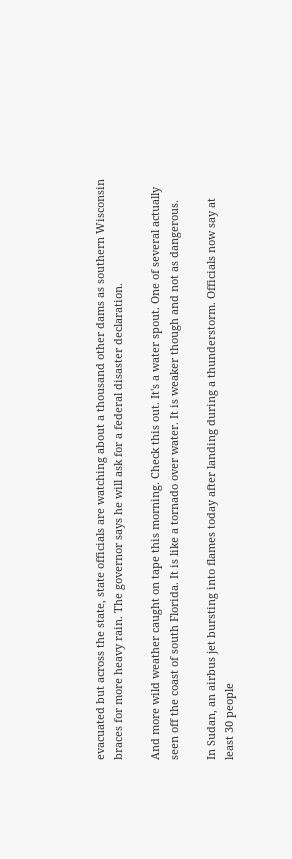evacuated but across the state, state officials are watching about a thousand other dams as southern Wisconsin braces for more heavy rain. The governor says he will ask for a federal disaster declaration.

And more wild weather caught on tape this morning. Check this out. It's a water spout. One of several actually seen off the coast of south Florida. It is like a tornado over water. It is weaker though and not as dangerous.

In Sudan, an airbus jet bursting into flames today after landing during a thunderstorm. Officials now say at least 30 people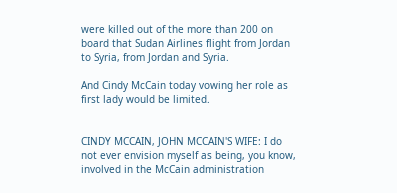were killed out of the more than 200 on board that Sudan Airlines flight from Jordan to Syria, from Jordan and Syria.

And Cindy McCain today vowing her role as first lady would be limited.


CINDY MCCAIN, JOHN MCCAIN'S WIFE: I do not ever envision myself as being, you know, involved in the McCain administration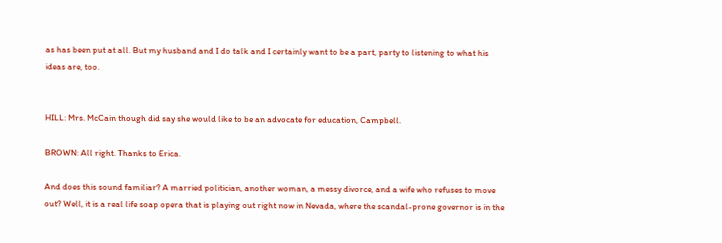as has been put at all. But my husband and I do talk and I certainly want to be a part, party to listening to what his ideas are, too.


HILL: Mrs. McCain though did say she would like to be an advocate for education, Campbell.

BROWN: All right. Thanks to Erica.

And does this sound familiar? A married politician, another woman, a messy divorce, and a wife who refuses to move out? Well, it is a real life soap opera that is playing out right now in Nevada, where the scandal-prone governor is in the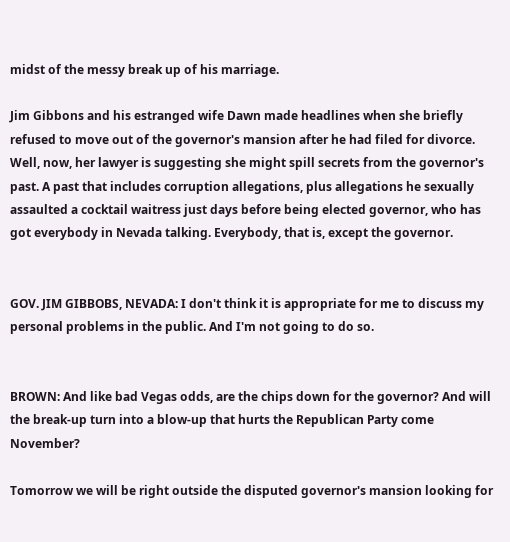midst of the messy break up of his marriage.

Jim Gibbons and his estranged wife Dawn made headlines when she briefly refused to move out of the governor's mansion after he had filed for divorce. Well, now, her lawyer is suggesting she might spill secrets from the governor's past. A past that includes corruption allegations, plus allegations he sexually assaulted a cocktail waitress just days before being elected governor, who has got everybody in Nevada talking. Everybody, that is, except the governor.


GOV. JIM GIBBOBS, NEVADA: I don't think it is appropriate for me to discuss my personal problems in the public. And I'm not going to do so.


BROWN: And like bad Vegas odds, are the chips down for the governor? And will the break-up turn into a blow-up that hurts the Republican Party come November?

Tomorrow we will be right outside the disputed governor's mansion looking for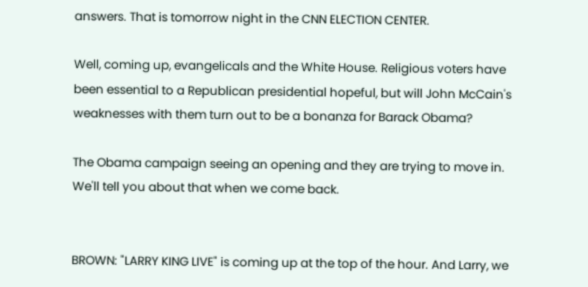answers. That is tomorrow night in the CNN ELECTION CENTER.

Well, coming up, evangelicals and the White House. Religious voters have been essential to a Republican presidential hopeful, but will John McCain's weaknesses with them turn out to be a bonanza for Barack Obama?

The Obama campaign seeing an opening and they are trying to move in. We'll tell you about that when we come back.


BROWN: "LARRY KING LIVE" is coming up at the top of the hour. And Larry, we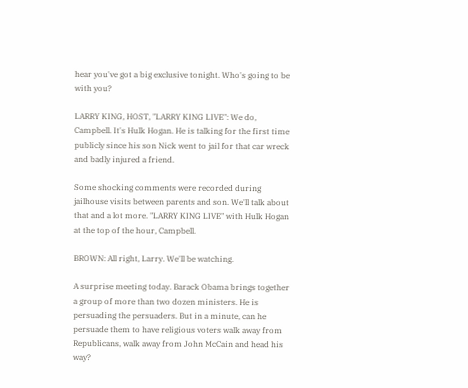hear you've got a big exclusive tonight. Who's going to be with you?

LARRY KING, HOST, "LARRY KING LIVE": We do, Campbell. It's Hulk Hogan. He is talking for the first time publicly since his son Nick went to jail for that car wreck and badly injured a friend.

Some shocking comments were recorded during jailhouse visits between parents and son. We'll talk about that and a lot more. "LARRY KING LIVE" with Hulk Hogan at the top of the hour, Campbell.

BROWN: All right, Larry. We'll be watching.

A surprise meeting today. Barack Obama brings together a group of more than two dozen ministers. He is persuading the persuaders. But in a minute, can he persuade them to have religious voters walk away from Republicans, walk away from John McCain and head his way?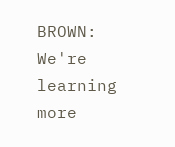BROWN: We're learning more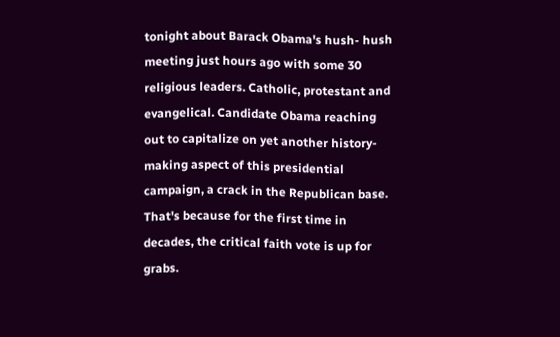tonight about Barack Obama's hush- hush meeting just hours ago with some 30 religious leaders. Catholic, protestant and evangelical. Candidate Obama reaching out to capitalize on yet another history-making aspect of this presidential campaign, a crack in the Republican base. That's because for the first time in decades, the critical faith vote is up for grabs.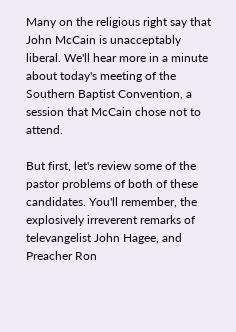Many on the religious right say that John McCain is unacceptably liberal. We'll hear more in a minute about today's meeting of the Southern Baptist Convention, a session that McCain chose not to attend.

But first, let's review some of the pastor problems of both of these candidates. You'll remember, the explosively irreverent remarks of televangelist John Hagee, and Preacher Ron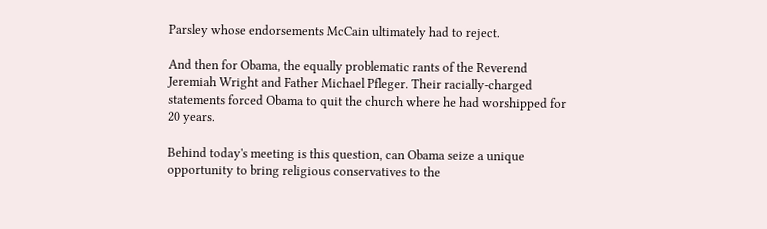Parsley whose endorsements McCain ultimately had to reject.

And then for Obama, the equally problematic rants of the Reverend Jeremiah Wright and Father Michael Pfleger. Their racially-charged statements forced Obama to quit the church where he had worshipped for 20 years.

Behind today's meeting is this question, can Obama seize a unique opportunity to bring religious conservatives to the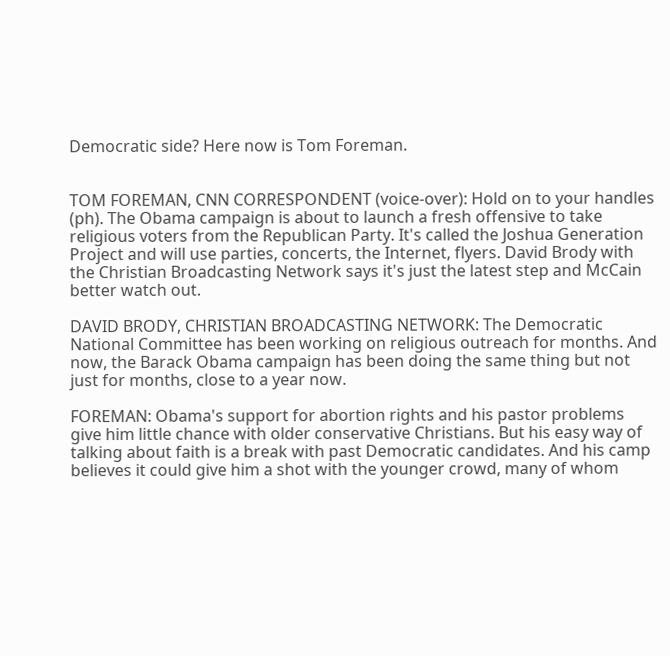Democratic side? Here now is Tom Foreman.


TOM FOREMAN, CNN CORRESPONDENT (voice-over): Hold on to your handles (ph). The Obama campaign is about to launch a fresh offensive to take religious voters from the Republican Party. It's called the Joshua Generation Project and will use parties, concerts, the Internet, flyers. David Brody with the Christian Broadcasting Network says it's just the latest step and McCain better watch out.

DAVID BRODY, CHRISTIAN BROADCASTING NETWORK: The Democratic National Committee has been working on religious outreach for months. And now, the Barack Obama campaign has been doing the same thing but not just for months, close to a year now.

FOREMAN: Obama's support for abortion rights and his pastor problems give him little chance with older conservative Christians. But his easy way of talking about faith is a break with past Democratic candidates. And his camp believes it could give him a shot with the younger crowd, many of whom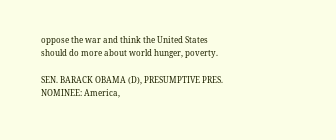oppose the war and think the United States should do more about world hunger, poverty.

SEN. BARACK OBAMA (D), PRESUMPTIVE PRES. NOMINEE: America,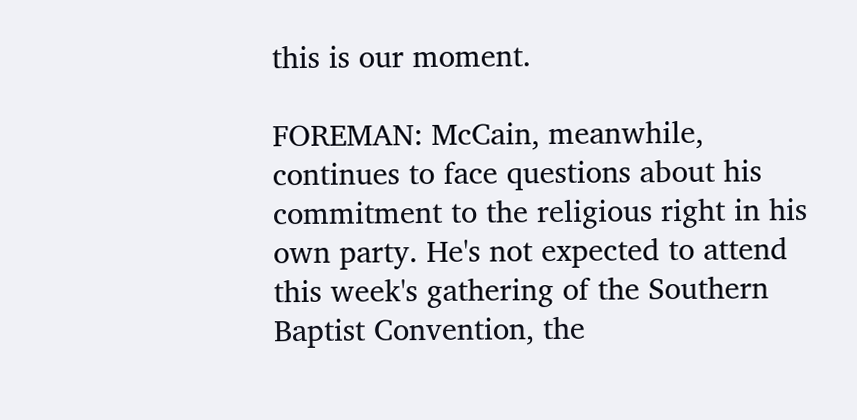this is our moment.

FOREMAN: McCain, meanwhile, continues to face questions about his commitment to the religious right in his own party. He's not expected to attend this week's gathering of the Southern Baptist Convention, the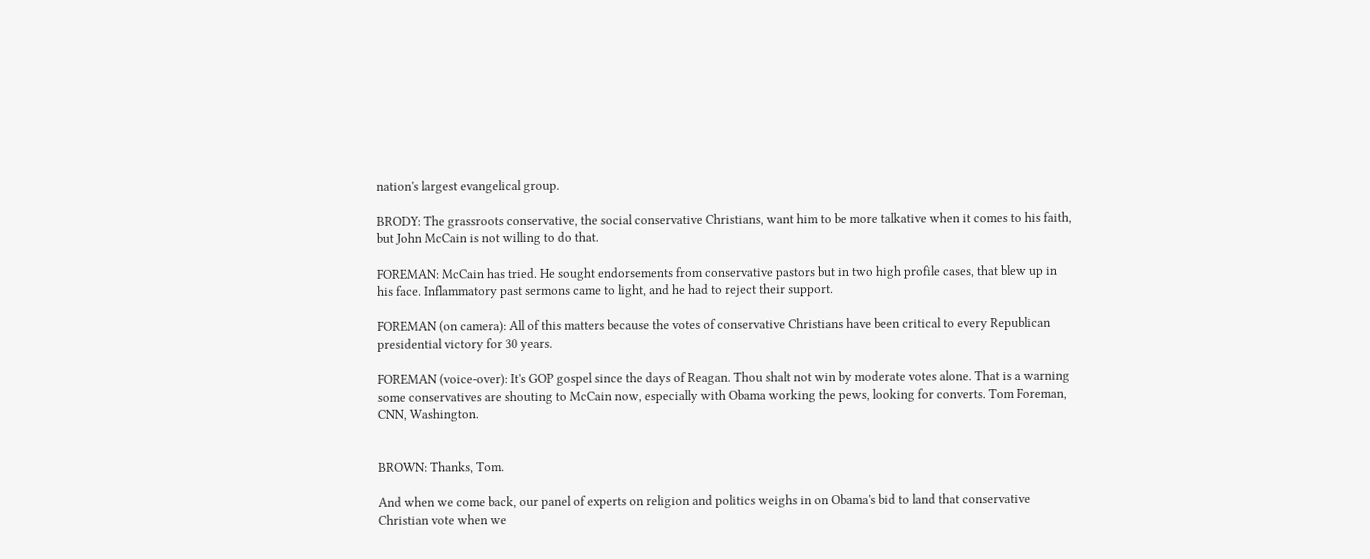nation's largest evangelical group.

BRODY: The grassroots conservative, the social conservative Christians, want him to be more talkative when it comes to his faith, but John McCain is not willing to do that.

FOREMAN: McCain has tried. He sought endorsements from conservative pastors but in two high profile cases, that blew up in his face. Inflammatory past sermons came to light, and he had to reject their support.

FOREMAN (on camera): All of this matters because the votes of conservative Christians have been critical to every Republican presidential victory for 30 years.

FOREMAN (voice-over): It's GOP gospel since the days of Reagan. Thou shalt not win by moderate votes alone. That is a warning some conservatives are shouting to McCain now, especially with Obama working the pews, looking for converts. Tom Foreman, CNN, Washington.


BROWN: Thanks, Tom.

And when we come back, our panel of experts on religion and politics weighs in on Obama's bid to land that conservative Christian vote when we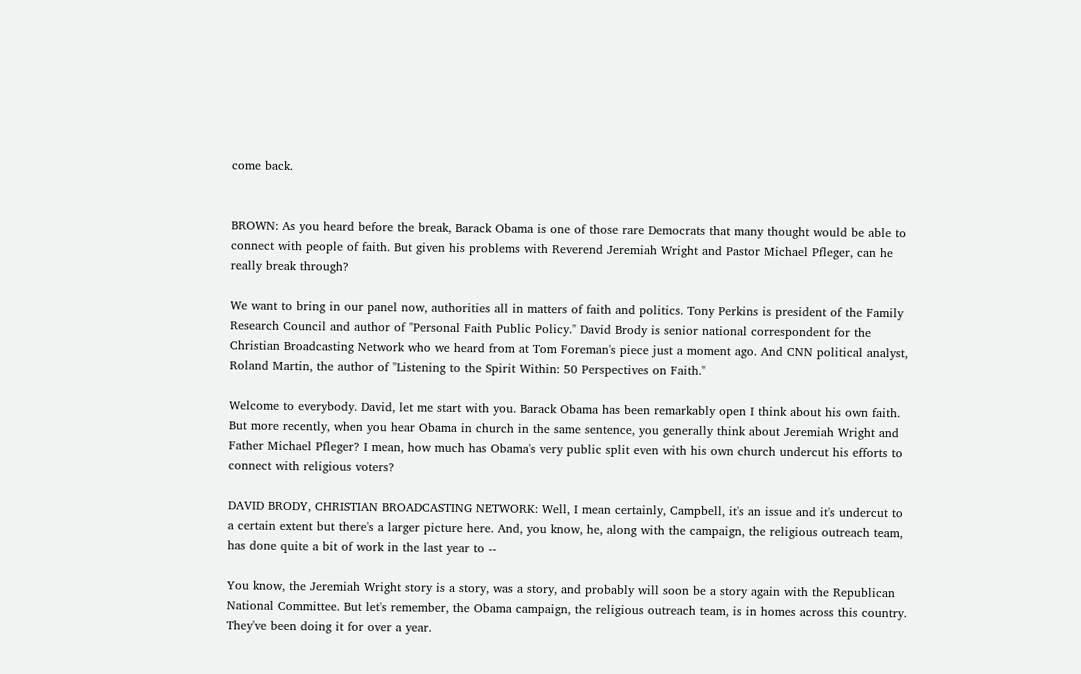come back.


BROWN: As you heard before the break, Barack Obama is one of those rare Democrats that many thought would be able to connect with people of faith. But given his problems with Reverend Jeremiah Wright and Pastor Michael Pfleger, can he really break through?

We want to bring in our panel now, authorities all in matters of faith and politics. Tony Perkins is president of the Family Research Council and author of "Personal Faith Public Policy." David Brody is senior national correspondent for the Christian Broadcasting Network who we heard from at Tom Foreman's piece just a moment ago. And CNN political analyst, Roland Martin, the author of "Listening to the Spirit Within: 50 Perspectives on Faith."

Welcome to everybody. David, let me start with you. Barack Obama has been remarkably open I think about his own faith. But more recently, when you hear Obama in church in the same sentence, you generally think about Jeremiah Wright and Father Michael Pfleger? I mean, how much has Obama's very public split even with his own church undercut his efforts to connect with religious voters?

DAVID BRODY, CHRISTIAN BROADCASTING NETWORK: Well, I mean certainly, Campbell, it's an issue and it's undercut to a certain extent but there's a larger picture here. And, you know, he, along with the campaign, the religious outreach team, has done quite a bit of work in the last year to --

You know, the Jeremiah Wright story is a story, was a story, and probably will soon be a story again with the Republican National Committee. But let's remember, the Obama campaign, the religious outreach team, is in homes across this country. They've been doing it for over a year.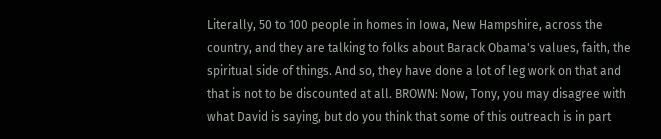Literally, 50 to 100 people in homes in Iowa, New Hampshire, across the country, and they are talking to folks about Barack Obama's values, faith, the spiritual side of things. And so, they have done a lot of leg work on that and that is not to be discounted at all. BROWN: Now, Tony, you may disagree with what David is saying, but do you think that some of this outreach is in part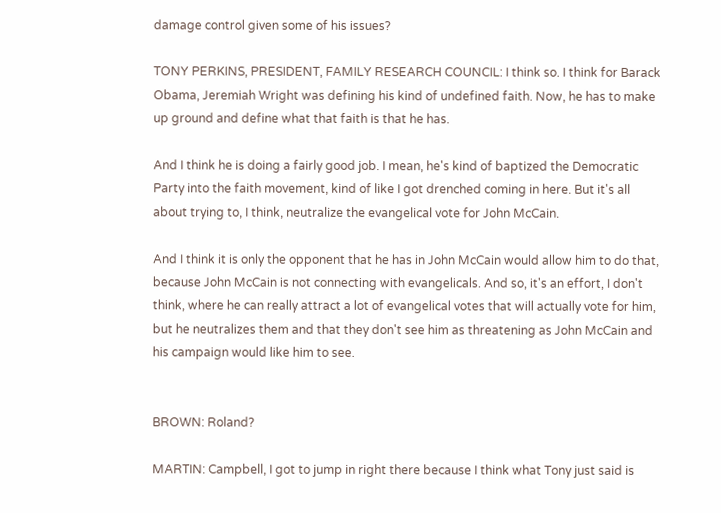damage control given some of his issues?

TONY PERKINS, PRESIDENT, FAMILY RESEARCH COUNCIL: I think so. I think for Barack Obama, Jeremiah Wright was defining his kind of undefined faith. Now, he has to make up ground and define what that faith is that he has.

And I think he is doing a fairly good job. I mean, he's kind of baptized the Democratic Party into the faith movement, kind of like I got drenched coming in here. But it's all about trying to, I think, neutralize the evangelical vote for John McCain.

And I think it is only the opponent that he has in John McCain would allow him to do that, because John McCain is not connecting with evangelicals. And so, it's an effort, I don't think, where he can really attract a lot of evangelical votes that will actually vote for him, but he neutralizes them and that they don't see him as threatening as John McCain and his campaign would like him to see.


BROWN: Roland?

MARTIN: Campbell, I got to jump in right there because I think what Tony just said is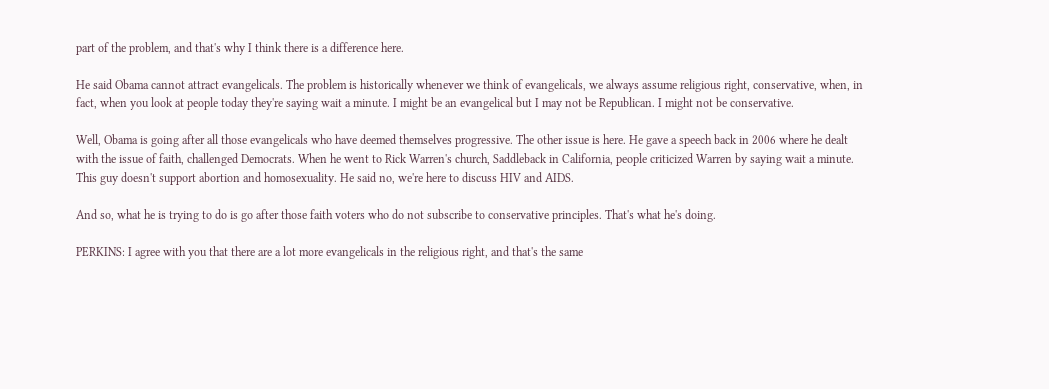part of the problem, and that's why I think there is a difference here.

He said Obama cannot attract evangelicals. The problem is historically whenever we think of evangelicals, we always assume religious right, conservative, when, in fact, when you look at people today they're saying wait a minute. I might be an evangelical but I may not be Republican. I might not be conservative.

Well, Obama is going after all those evangelicals who have deemed themselves progressive. The other issue is here. He gave a speech back in 2006 where he dealt with the issue of faith, challenged Democrats. When he went to Rick Warren's church, Saddleback in California, people criticized Warren by saying wait a minute. This guy doesn't support abortion and homosexuality. He said no, we're here to discuss HIV and AIDS.

And so, what he is trying to do is go after those faith voters who do not subscribe to conservative principles. That's what he's doing.

PERKINS: I agree with you that there are a lot more evangelicals in the religious right, and that's the same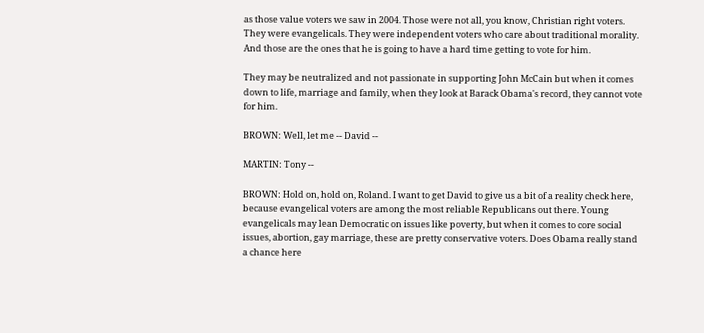as those value voters we saw in 2004. Those were not all, you know, Christian right voters. They were evangelicals. They were independent voters who care about traditional morality. And those are the ones that he is going to have a hard time getting to vote for him.

They may be neutralized and not passionate in supporting John McCain but when it comes down to life, marriage and family, when they look at Barack Obama's record, they cannot vote for him.

BROWN: Well, let me -- David --

MARTIN: Tony --

BROWN: Hold on, hold on, Roland. I want to get David to give us a bit of a reality check here, because evangelical voters are among the most reliable Republicans out there. Young evangelicals may lean Democratic on issues like poverty, but when it comes to core social issues, abortion, gay marriage, these are pretty conservative voters. Does Obama really stand a chance here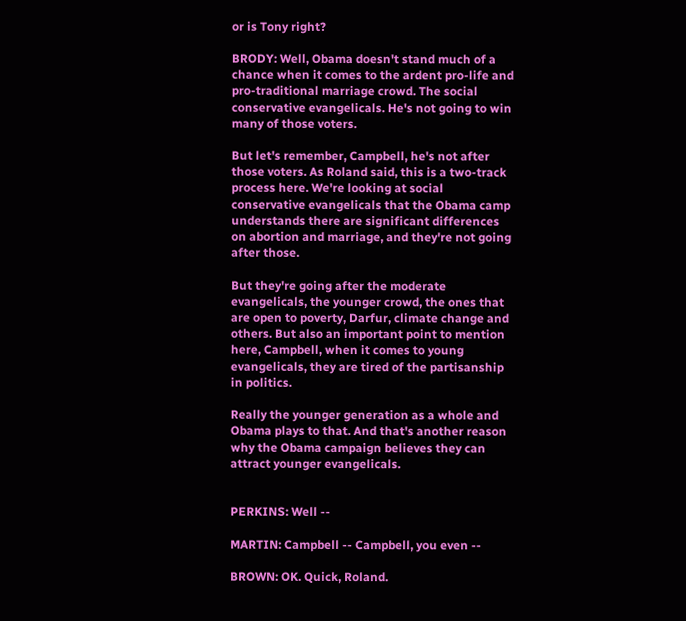or is Tony right?

BRODY: Well, Obama doesn't stand much of a chance when it comes to the ardent pro-life and pro-traditional marriage crowd. The social conservative evangelicals. He's not going to win many of those voters.

But let's remember, Campbell, he's not after those voters. As Roland said, this is a two-track process here. We're looking at social conservative evangelicals that the Obama camp understands there are significant differences on abortion and marriage, and they're not going after those.

But they're going after the moderate evangelicals, the younger crowd, the ones that are open to poverty, Darfur, climate change and others. But also an important point to mention here, Campbell, when it comes to young evangelicals, they are tired of the partisanship in politics.

Really the younger generation as a whole and Obama plays to that. And that's another reason why the Obama campaign believes they can attract younger evangelicals.


PERKINS: Well --

MARTIN: Campbell -- Campbell, you even --

BROWN: OK. Quick, Roland.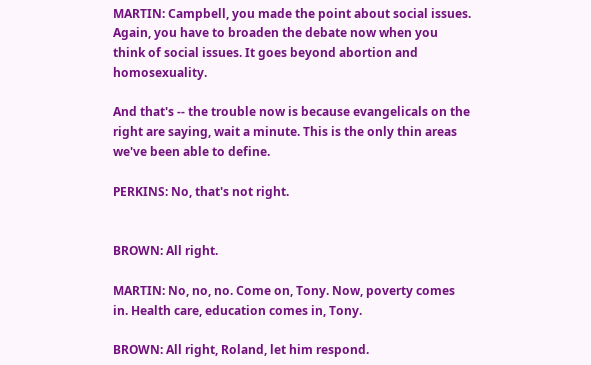MARTIN: Campbell, you made the point about social issues. Again, you have to broaden the debate now when you think of social issues. It goes beyond abortion and homosexuality.

And that's -- the trouble now is because evangelicals on the right are saying, wait a minute. This is the only thin areas we've been able to define.

PERKINS: No, that's not right.


BROWN: All right.

MARTIN: No, no, no. Come on, Tony. Now, poverty comes in. Health care, education comes in, Tony.

BROWN: All right, Roland, let him respond.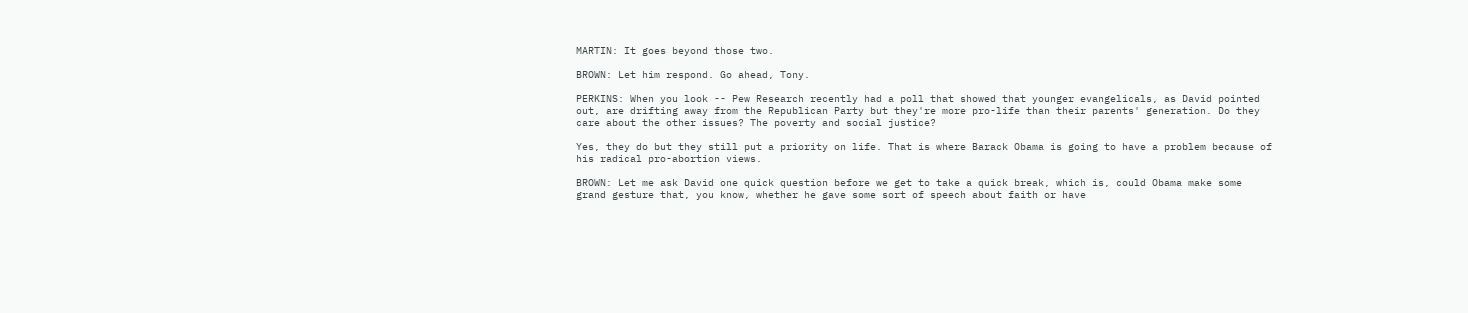MARTIN: It goes beyond those two.

BROWN: Let him respond. Go ahead, Tony.

PERKINS: When you look -- Pew Research recently had a poll that showed that younger evangelicals, as David pointed out, are drifting away from the Republican Party but they're more pro-life than their parents' generation. Do they care about the other issues? The poverty and social justice?

Yes, they do but they still put a priority on life. That is where Barack Obama is going to have a problem because of his radical pro-abortion views.

BROWN: Let me ask David one quick question before we get to take a quick break, which is, could Obama make some grand gesture that, you know, whether he gave some sort of speech about faith or have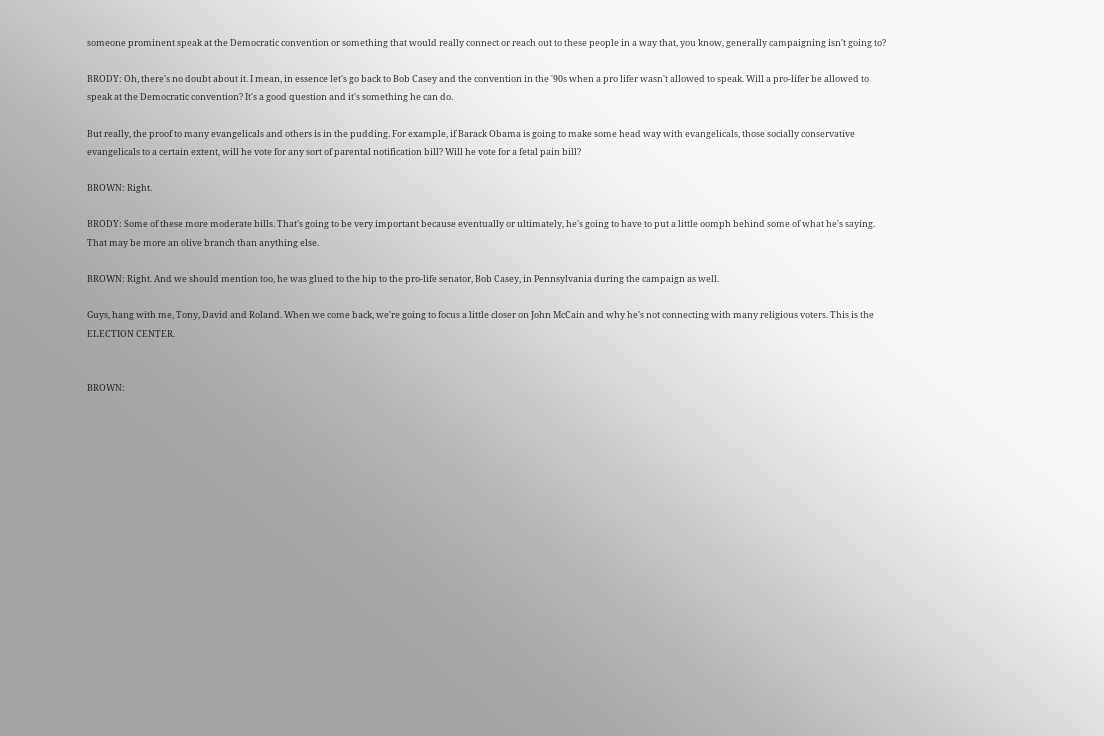someone prominent speak at the Democratic convention or something that would really connect or reach out to these people in a way that, you know, generally campaigning isn't going to?

BRODY: Oh, there's no doubt about it. I mean, in essence let's go back to Bob Casey and the convention in the '90s when a pro lifer wasn't allowed to speak. Will a pro-lifer be allowed to speak at the Democratic convention? It's a good question and it's something he can do.

But really, the proof to many evangelicals and others is in the pudding. For example, if Barack Obama is going to make some head way with evangelicals, those socially conservative evangelicals to a certain extent, will he vote for any sort of parental notification bill? Will he vote for a fetal pain bill?

BROWN: Right.

BRODY: Some of these more moderate bills. That's going to be very important because eventually or ultimately, he's going to have to put a little oomph behind some of what he's saying. That may be more an olive branch than anything else.

BROWN: Right. And we should mention too, he was glued to the hip to the pro-life senator, Bob Casey, in Pennsylvania during the campaign as well.

Guys, hang with me, Tony, David and Roland. When we come back, we're going to focus a little closer on John McCain and why he's not connecting with many religious voters. This is the ELECTION CENTER.


BROWN: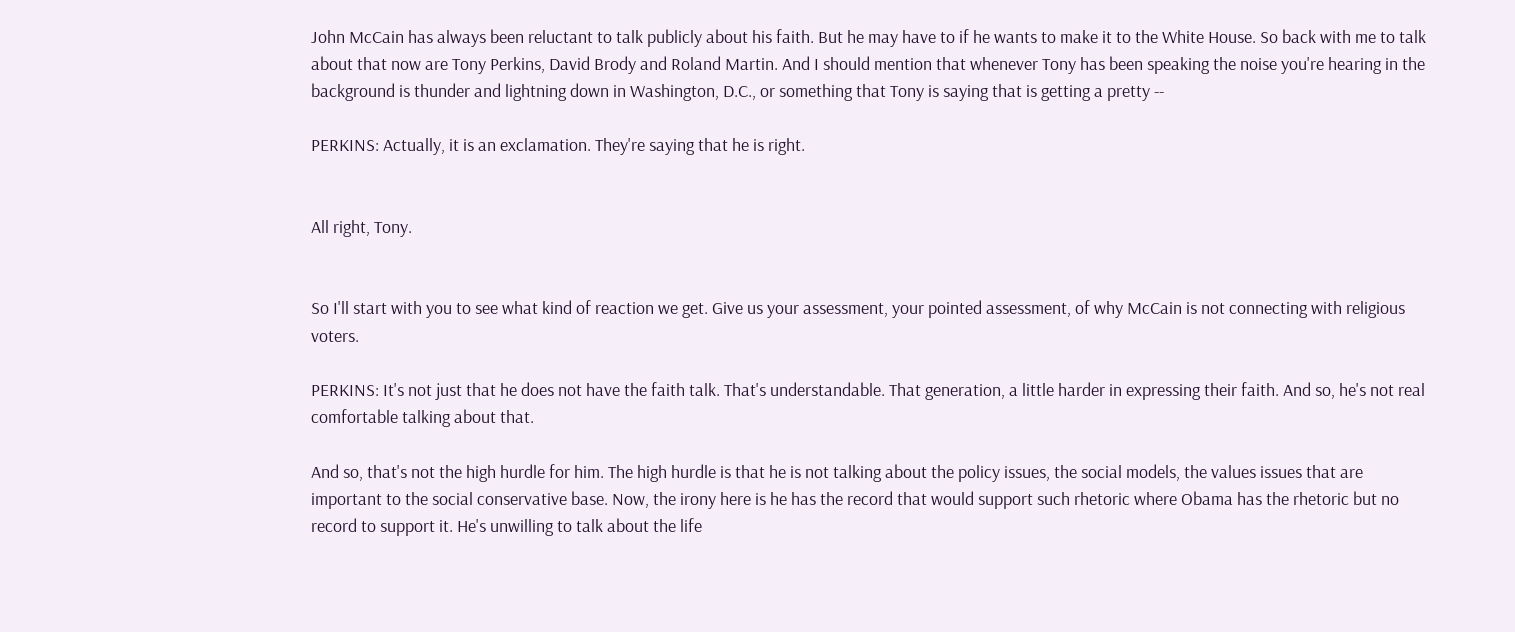John McCain has always been reluctant to talk publicly about his faith. But he may have to if he wants to make it to the White House. So back with me to talk about that now are Tony Perkins, David Brody and Roland Martin. And I should mention that whenever Tony has been speaking the noise you're hearing in the background is thunder and lightning down in Washington, D.C., or something that Tony is saying that is getting a pretty --

PERKINS: Actually, it is an exclamation. They're saying that he is right.


All right, Tony.


So I'll start with you to see what kind of reaction we get. Give us your assessment, your pointed assessment, of why McCain is not connecting with religious voters.

PERKINS: It's not just that he does not have the faith talk. That's understandable. That generation, a little harder in expressing their faith. And so, he's not real comfortable talking about that.

And so, that's not the high hurdle for him. The high hurdle is that he is not talking about the policy issues, the social models, the values issues that are important to the social conservative base. Now, the irony here is he has the record that would support such rhetoric where Obama has the rhetoric but no record to support it. He's unwilling to talk about the life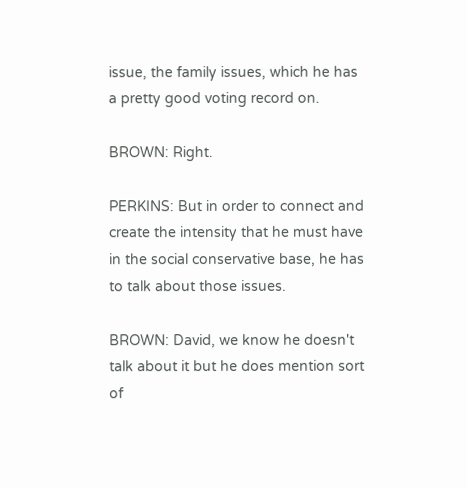issue, the family issues, which he has a pretty good voting record on.

BROWN: Right.

PERKINS: But in order to connect and create the intensity that he must have in the social conservative base, he has to talk about those issues.

BROWN: David, we know he doesn't talk about it but he does mention sort of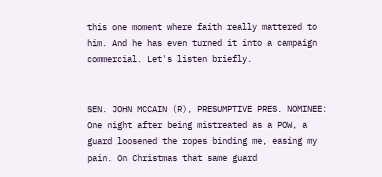this one moment where faith really mattered to him. And he has even turned it into a campaign commercial. Let's listen briefly.


SEN. JOHN MCCAIN (R), PRESUMPTIVE PRES. NOMINEE: One night after being mistreated as a POW, a guard loosened the ropes binding me, easing my pain. On Christmas that same guard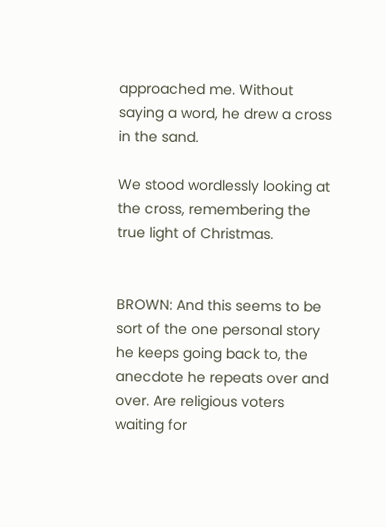approached me. Without saying a word, he drew a cross in the sand.

We stood wordlessly looking at the cross, remembering the true light of Christmas.


BROWN: And this seems to be sort of the one personal story he keeps going back to, the anecdote he repeats over and over. Are religious voters waiting for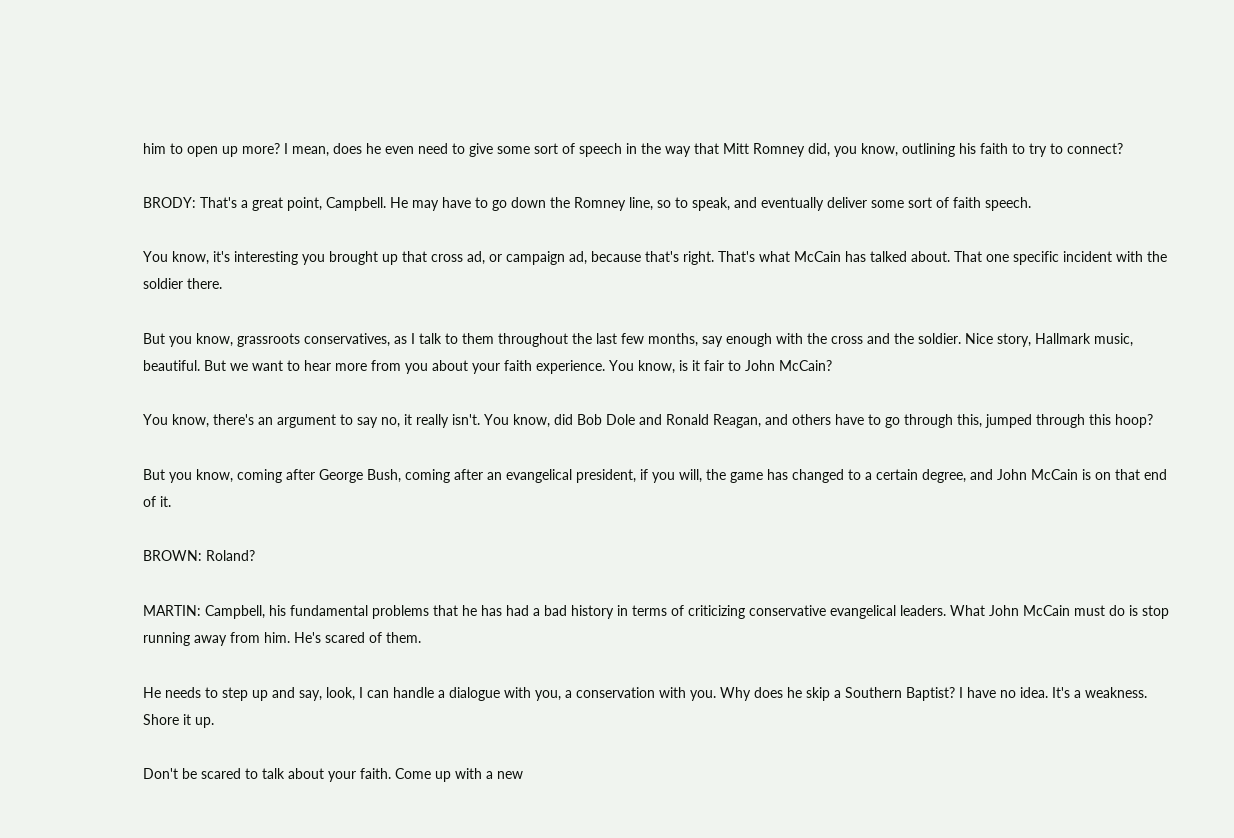him to open up more? I mean, does he even need to give some sort of speech in the way that Mitt Romney did, you know, outlining his faith to try to connect?

BRODY: That's a great point, Campbell. He may have to go down the Romney line, so to speak, and eventually deliver some sort of faith speech.

You know, it's interesting you brought up that cross ad, or campaign ad, because that's right. That's what McCain has talked about. That one specific incident with the soldier there.

But you know, grassroots conservatives, as I talk to them throughout the last few months, say enough with the cross and the soldier. Nice story, Hallmark music, beautiful. But we want to hear more from you about your faith experience. You know, is it fair to John McCain?

You know, there's an argument to say no, it really isn't. You know, did Bob Dole and Ronald Reagan, and others have to go through this, jumped through this hoop?

But you know, coming after George Bush, coming after an evangelical president, if you will, the game has changed to a certain degree, and John McCain is on that end of it.

BROWN: Roland?

MARTIN: Campbell, his fundamental problems that he has had a bad history in terms of criticizing conservative evangelical leaders. What John McCain must do is stop running away from him. He's scared of them.

He needs to step up and say, look, I can handle a dialogue with you, a conservation with you. Why does he skip a Southern Baptist? I have no idea. It's a weakness. Shore it up.

Don't be scared to talk about your faith. Come up with a new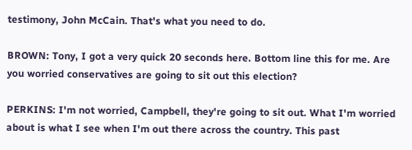testimony, John McCain. That's what you need to do.

BROWN: Tony, I got a very quick 20 seconds here. Bottom line this for me. Are you worried conservatives are going to sit out this election?

PERKINS: I'm not worried, Campbell, they're going to sit out. What I'm worried about is what I see when I'm out there across the country. This past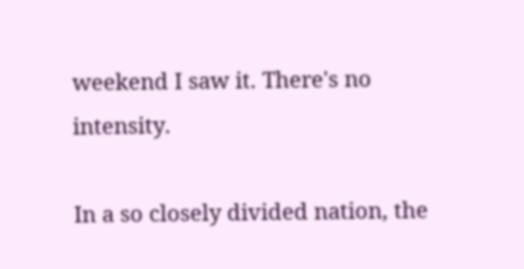weekend I saw it. There's no intensity.

In a so closely divided nation, the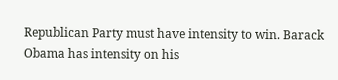Republican Party must have intensity to win. Barack Obama has intensity on his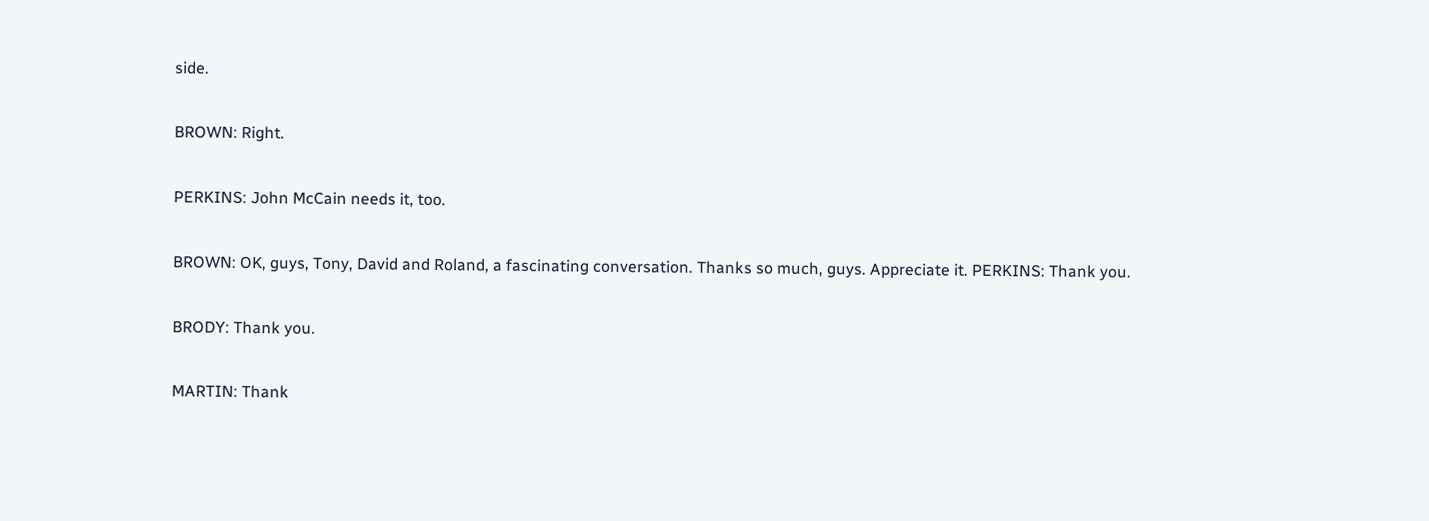side.

BROWN: Right.

PERKINS: John McCain needs it, too.

BROWN: OK, guys, Tony, David and Roland, a fascinating conversation. Thanks so much, guys. Appreciate it. PERKINS: Thank you.

BRODY: Thank you.

MARTIN: Thank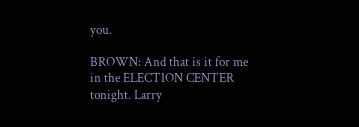you.

BROWN: And that is it for me in the ELECTION CENTER tonight. Larry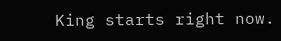King starts right now.